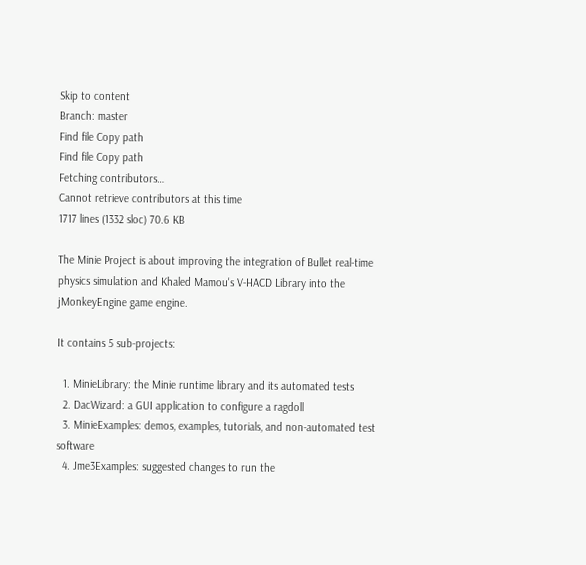Skip to content
Branch: master
Find file Copy path
Find file Copy path
Fetching contributors…
Cannot retrieve contributors at this time
1717 lines (1332 sloc) 70.6 KB

The Minie Project is about improving the integration of Bullet real-time physics simulation and Khaled Mamou's V-HACD Library into the jMonkeyEngine game engine.

It contains 5 sub-projects:

  1. MinieLibrary: the Minie runtime library and its automated tests
  2. DacWizard: a GUI application to configure a ragdoll
  3. MinieExamples: demos, examples, tutorials, and non-automated test software
  4. Jme3Examples: suggested changes to run the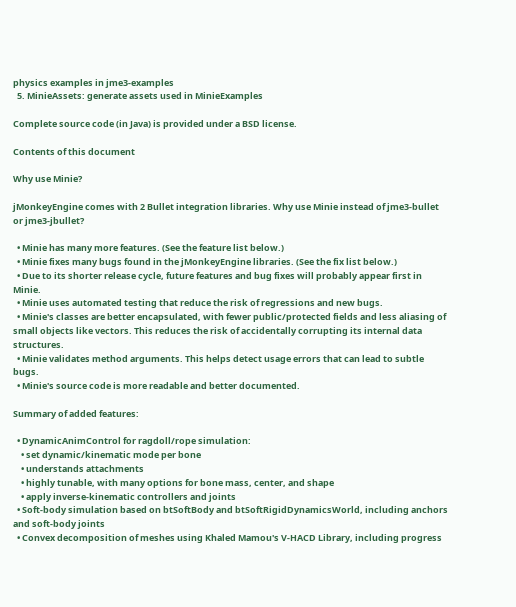physics examples in jme3-examples
  5. MinieAssets: generate assets used in MinieExamples

Complete source code (in Java) is provided under a BSD license.

Contents of this document

Why use Minie?

jMonkeyEngine comes with 2 Bullet integration libraries. Why use Minie instead of jme3-bullet or jme3-jbullet?

  • Minie has many more features. (See the feature list below.)
  • Minie fixes many bugs found in the jMonkeyEngine libraries. (See the fix list below.)
  • Due to its shorter release cycle, future features and bug fixes will probably appear first in Minie.
  • Minie uses automated testing that reduce the risk of regressions and new bugs.
  • Minie's classes are better encapsulated, with fewer public/protected fields and less aliasing of small objects like vectors. This reduces the risk of accidentally corrupting its internal data structures.
  • Minie validates method arguments. This helps detect usage errors that can lead to subtle bugs.
  • Minie's source code is more readable and better documented.

Summary of added features:

  • DynamicAnimControl for ragdoll/rope simulation:
    • set dynamic/kinematic mode per bone
    • understands attachments
    • highly tunable, with many options for bone mass, center, and shape
    • apply inverse-kinematic controllers and joints
  • Soft-body simulation based on btSoftBody and btSoftRigidDynamicsWorld, including anchors and soft-body joints
  • Convex decomposition of meshes using Khaled Mamou's V-HACD Library, including progress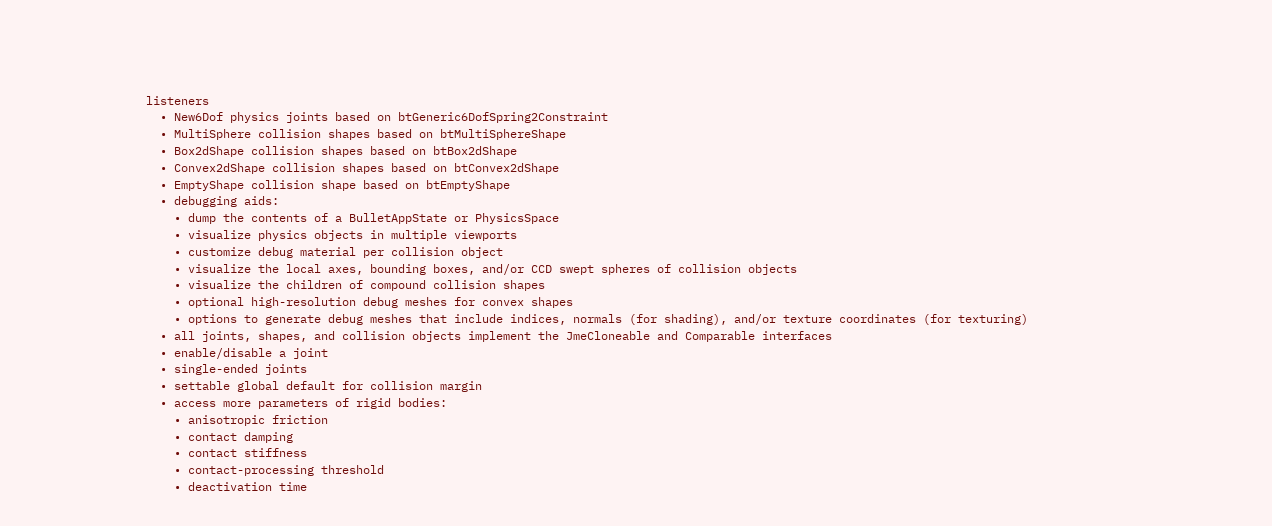listeners
  • New6Dof physics joints based on btGeneric6DofSpring2Constraint
  • MultiSphere collision shapes based on btMultiSphereShape
  • Box2dShape collision shapes based on btBox2dShape
  • Convex2dShape collision shapes based on btConvex2dShape
  • EmptyShape collision shape based on btEmptyShape
  • debugging aids:
    • dump the contents of a BulletAppState or PhysicsSpace
    • visualize physics objects in multiple viewports
    • customize debug material per collision object
    • visualize the local axes, bounding boxes, and/or CCD swept spheres of collision objects
    • visualize the children of compound collision shapes
    • optional high-resolution debug meshes for convex shapes
    • options to generate debug meshes that include indices, normals (for shading), and/or texture coordinates (for texturing)
  • all joints, shapes, and collision objects implement the JmeCloneable and Comparable interfaces
  • enable/disable a joint
  • single-ended joints
  • settable global default for collision margin
  • access more parameters of rigid bodies:
    • anisotropic friction
    • contact damping
    • contact stiffness
    • contact-processing threshold
    • deactivation time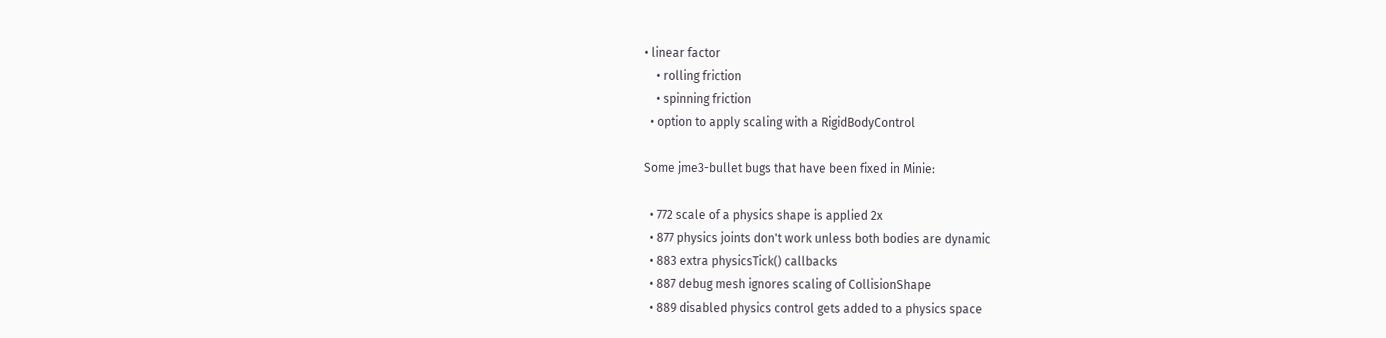• linear factor
    • rolling friction
    • spinning friction
  • option to apply scaling with a RigidBodyControl

Some jme3-bullet bugs that have been fixed in Minie:

  • 772 scale of a physics shape is applied 2x
  • 877 physics joints don't work unless both bodies are dynamic
  • 883 extra physicsTick() callbacks
  • 887 debug mesh ignores scaling of CollisionShape
  • 889 disabled physics control gets added to a physics space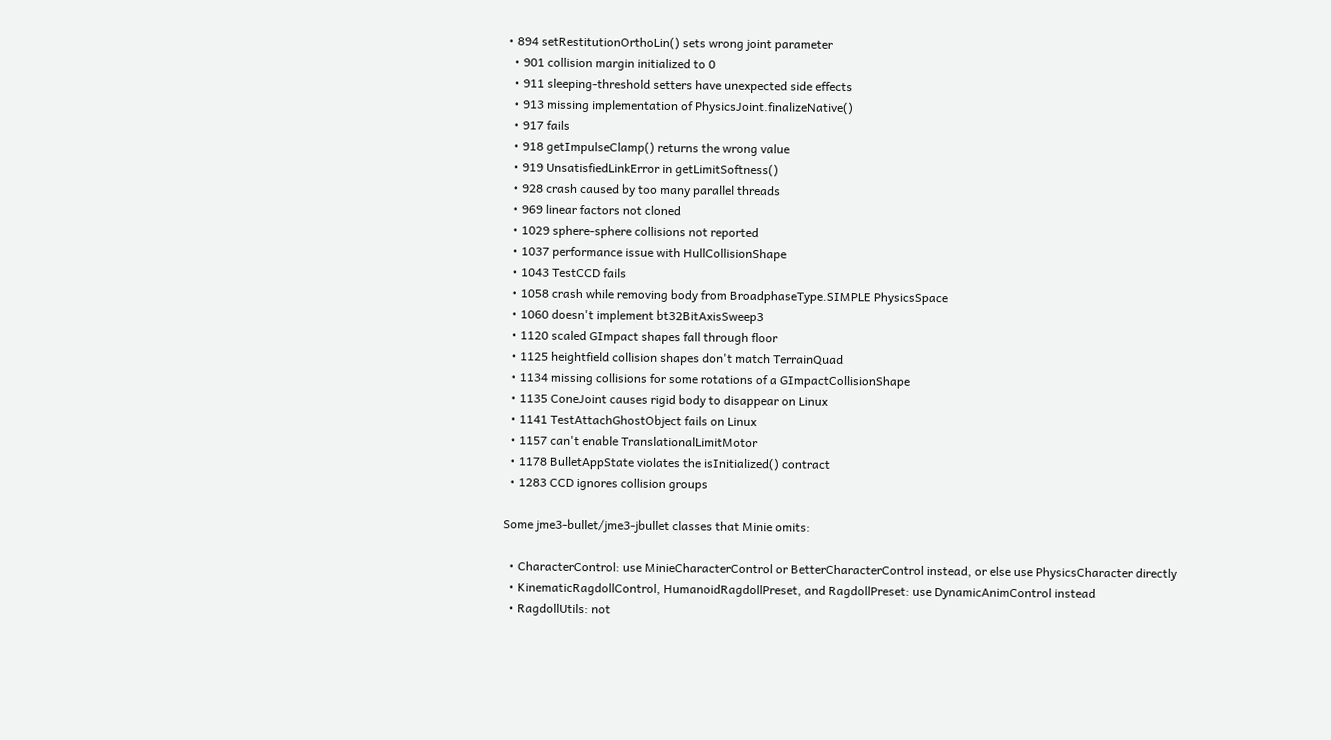• 894 setRestitutionOrthoLin() sets wrong joint parameter
  • 901 collision margin initialized to 0
  • 911 sleeping-threshold setters have unexpected side effects
  • 913 missing implementation of PhysicsJoint.finalizeNative()
  • 917 fails
  • 918 getImpulseClamp() returns the wrong value
  • 919 UnsatisfiedLinkError in getLimitSoftness()
  • 928 crash caused by too many parallel threads
  • 969 linear factors not cloned
  • 1029 sphere-sphere collisions not reported
  • 1037 performance issue with HullCollisionShape
  • 1043 TestCCD fails
  • 1058 crash while removing body from BroadphaseType.SIMPLE PhysicsSpace
  • 1060 doesn't implement bt32BitAxisSweep3
  • 1120 scaled GImpact shapes fall through floor
  • 1125 heightfield collision shapes don't match TerrainQuad
  • 1134 missing collisions for some rotations of a GImpactCollisionShape
  • 1135 ConeJoint causes rigid body to disappear on Linux
  • 1141 TestAttachGhostObject fails on Linux
  • 1157 can't enable TranslationalLimitMotor
  • 1178 BulletAppState violates the isInitialized() contract
  • 1283 CCD ignores collision groups

Some jme3-bullet/jme3-jbullet classes that Minie omits:

  • CharacterControl: use MinieCharacterControl or BetterCharacterControl instead, or else use PhysicsCharacter directly
  • KinematicRagdollControl, HumanoidRagdollPreset, and RagdollPreset: use DynamicAnimControl instead
  • RagdollUtils: not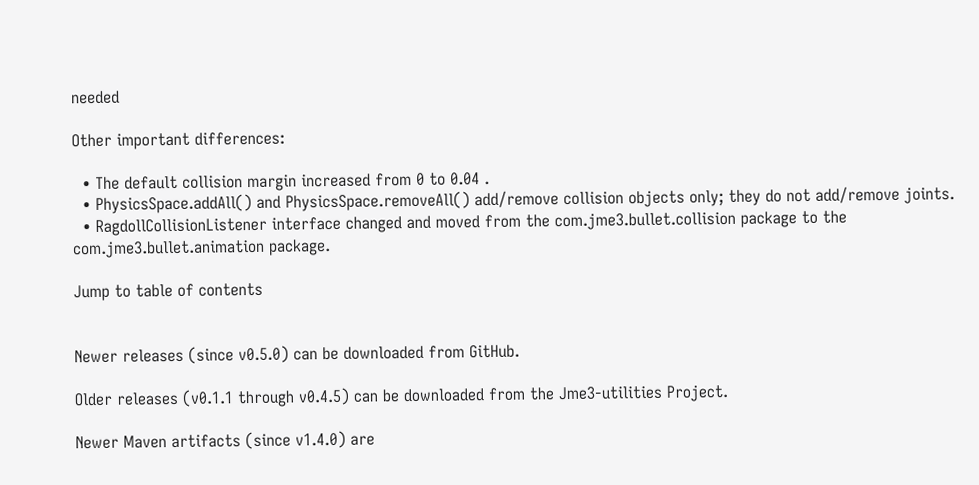needed

Other important differences:

  • The default collision margin increased from 0 to 0.04 .
  • PhysicsSpace.addAll() and PhysicsSpace.removeAll() add/remove collision objects only; they do not add/remove joints.
  • RagdollCollisionListener interface changed and moved from the com.jme3.bullet.collision package to the com.jme3.bullet.animation package.

Jump to table of contents


Newer releases (since v0.5.0) can be downloaded from GitHub.

Older releases (v0.1.1 through v0.4.5) can be downloaded from the Jme3-utilities Project.

Newer Maven artifacts (since v1.4.0) are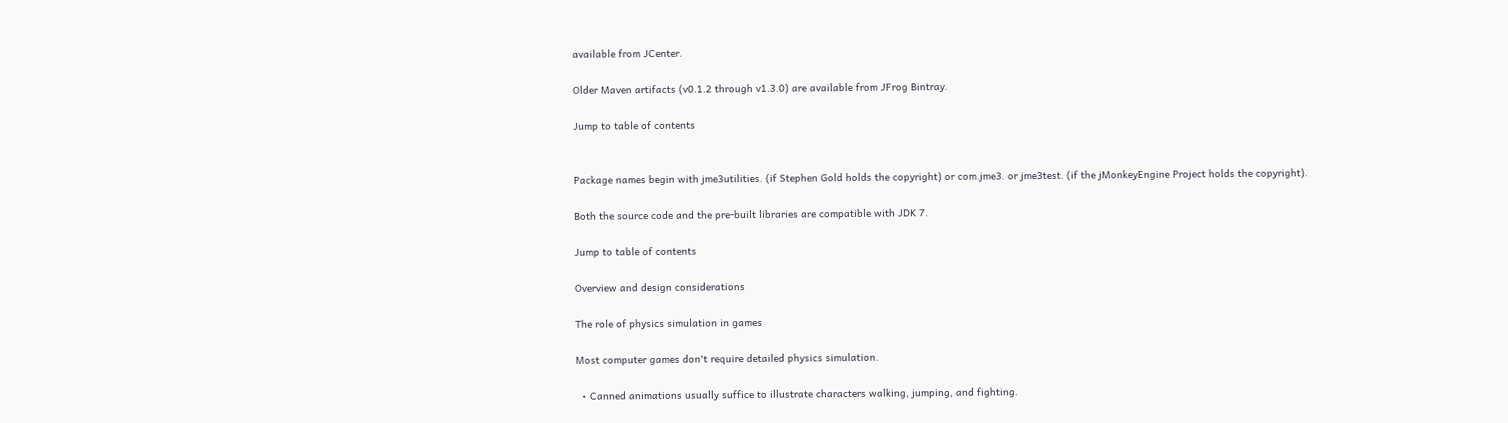available from JCenter.

Older Maven artifacts (v0.1.2 through v1.3.0) are available from JFrog Bintray.

Jump to table of contents


Package names begin with jme3utilities. (if Stephen Gold holds the copyright) or com.jme3. or jme3test. (if the jMonkeyEngine Project holds the copyright).

Both the source code and the pre-built libraries are compatible with JDK 7.

Jump to table of contents

Overview and design considerations

The role of physics simulation in games

Most computer games don't require detailed physics simulation.

  • Canned animations usually suffice to illustrate characters walking, jumping, and fighting.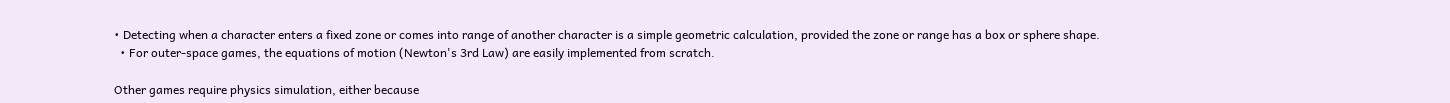• Detecting when a character enters a fixed zone or comes into range of another character is a simple geometric calculation, provided the zone or range has a box or sphere shape.
  • For outer-space games, the equations of motion (Newton's 3rd Law) are easily implemented from scratch.

Other games require physics simulation, either because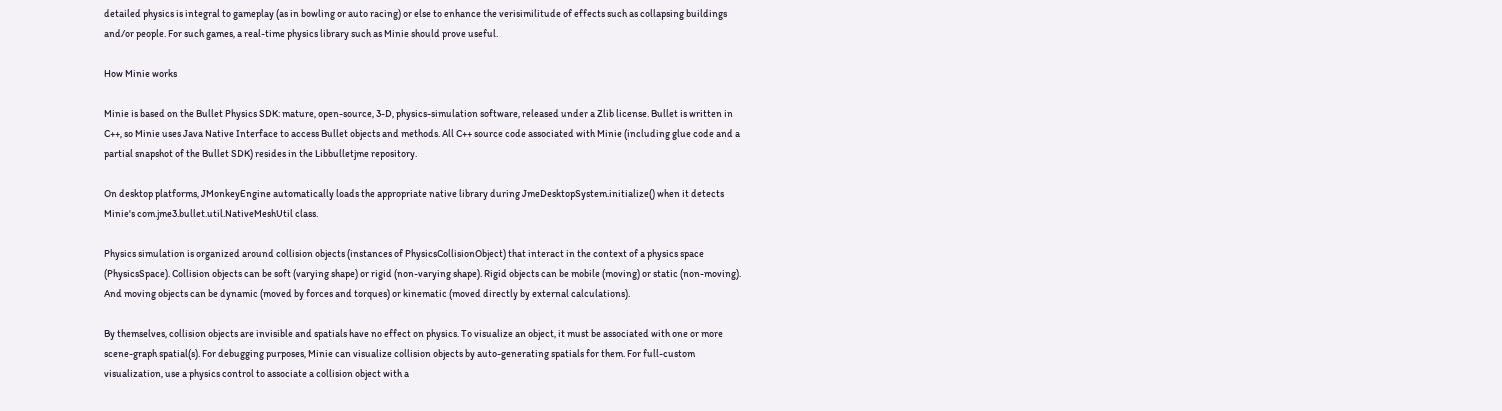detailed physics is integral to gameplay (as in bowling or auto racing) or else to enhance the verisimilitude of effects such as collapsing buildings and/or people. For such games, a real-time physics library such as Minie should prove useful.

How Minie works

Minie is based on the Bullet Physics SDK: mature, open-source, 3-D, physics-simulation software, released under a Zlib license. Bullet is written in C++, so Minie uses Java Native Interface to access Bullet objects and methods. All C++ source code associated with Minie (including glue code and a partial snapshot of the Bullet SDK) resides in the Libbulletjme repository.

On desktop platforms, JMonkeyEngine automatically loads the appropriate native library during JmeDesktopSystem.initialize() when it detects Minie's com.jme3.bullet.util.NativeMeshUtil class.

Physics simulation is organized around collision objects (instances of PhysicsCollisionObject) that interact in the context of a physics space (PhysicsSpace). Collision objects can be soft (varying shape) or rigid (non-varying shape). Rigid objects can be mobile (moving) or static (non-moving). And moving objects can be dynamic (moved by forces and torques) or kinematic (moved directly by external calculations).

By themselves, collision objects are invisible and spatials have no effect on physics. To visualize an object, it must be associated with one or more scene-graph spatial(s). For debugging purposes, Minie can visualize collision objects by auto-generating spatials for them. For full-custom visualization, use a physics control to associate a collision object with a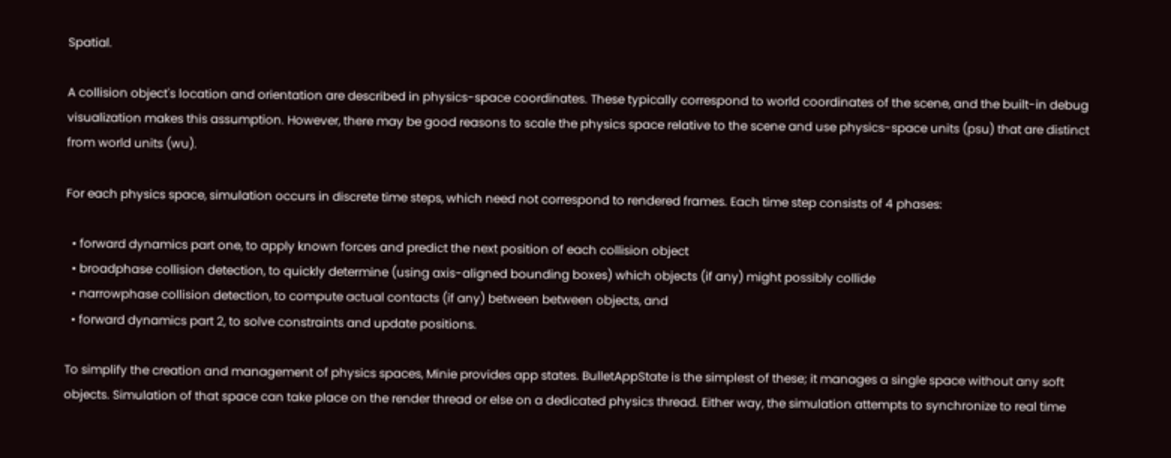Spatial.

A collision object's location and orientation are described in physics-space coordinates. These typically correspond to world coordinates of the scene, and the built-in debug visualization makes this assumption. However, there may be good reasons to scale the physics space relative to the scene and use physics-space units (psu) that are distinct from world units (wu).

For each physics space, simulation occurs in discrete time steps, which need not correspond to rendered frames. Each time step consists of 4 phases:

  • forward dynamics part one, to apply known forces and predict the next position of each collision object
  • broadphase collision detection, to quickly determine (using axis-aligned bounding boxes) which objects (if any) might possibly collide
  • narrowphase collision detection, to compute actual contacts (if any) between between objects, and
  • forward dynamics part 2, to solve constraints and update positions.

To simplify the creation and management of physics spaces, Minie provides app states. BulletAppState is the simplest of these; it manages a single space without any soft objects. Simulation of that space can take place on the render thread or else on a dedicated physics thread. Either way, the simulation attempts to synchronize to real time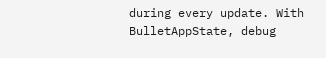during every update. With BulletAppState, debug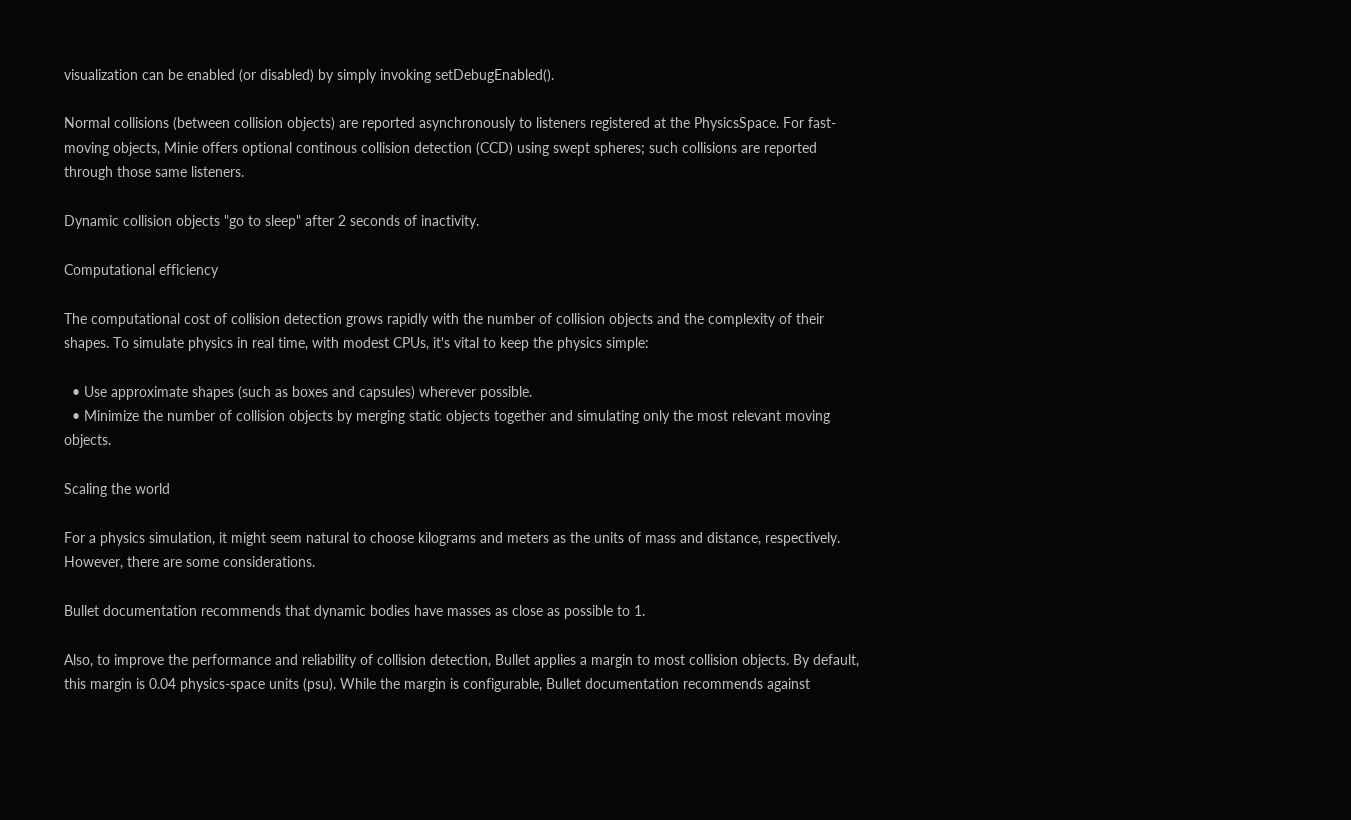visualization can be enabled (or disabled) by simply invoking setDebugEnabled().

Normal collisions (between collision objects) are reported asynchronously to listeners registered at the PhysicsSpace. For fast-moving objects, Minie offers optional continous collision detection (CCD) using swept spheres; such collisions are reported through those same listeners.

Dynamic collision objects "go to sleep" after 2 seconds of inactivity.

Computational efficiency

The computational cost of collision detection grows rapidly with the number of collision objects and the complexity of their shapes. To simulate physics in real time, with modest CPUs, it's vital to keep the physics simple:

  • Use approximate shapes (such as boxes and capsules) wherever possible.
  • Minimize the number of collision objects by merging static objects together and simulating only the most relevant moving objects.

Scaling the world

For a physics simulation, it might seem natural to choose kilograms and meters as the units of mass and distance, respectively. However, there are some considerations.

Bullet documentation recommends that dynamic bodies have masses as close as possible to 1.

Also, to improve the performance and reliability of collision detection, Bullet applies a margin to most collision objects. By default, this margin is 0.04 physics-space units (psu). While the margin is configurable, Bullet documentation recommends against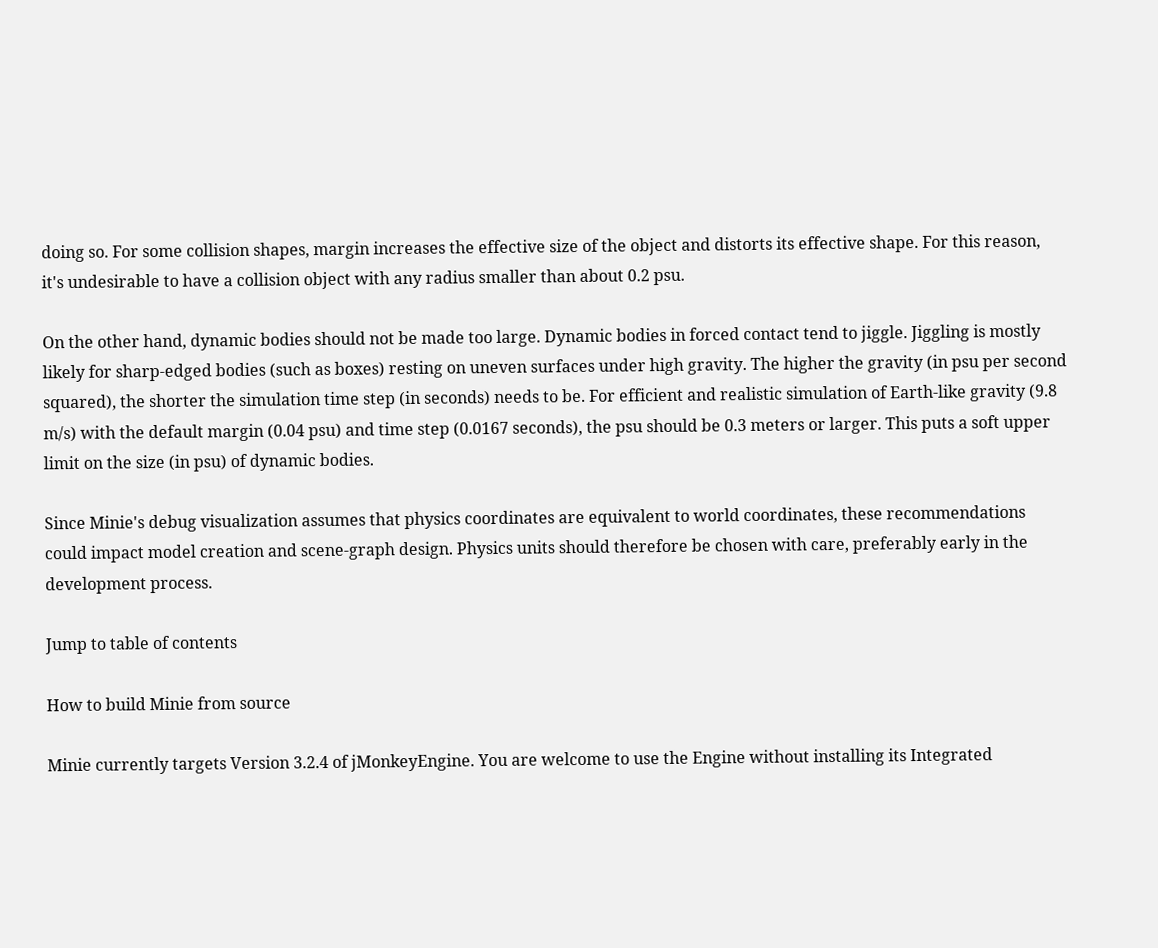doing so. For some collision shapes, margin increases the effective size of the object and distorts its effective shape. For this reason, it's undesirable to have a collision object with any radius smaller than about 0.2 psu.

On the other hand, dynamic bodies should not be made too large. Dynamic bodies in forced contact tend to jiggle. Jiggling is mostly likely for sharp-edged bodies (such as boxes) resting on uneven surfaces under high gravity. The higher the gravity (in psu per second squared), the shorter the simulation time step (in seconds) needs to be. For efficient and realistic simulation of Earth-like gravity (9.8 m/s) with the default margin (0.04 psu) and time step (0.0167 seconds), the psu should be 0.3 meters or larger. This puts a soft upper limit on the size (in psu) of dynamic bodies.

Since Minie's debug visualization assumes that physics coordinates are equivalent to world coordinates, these recommendations could impact model creation and scene-graph design. Physics units should therefore be chosen with care, preferably early in the development process.

Jump to table of contents

How to build Minie from source

Minie currently targets Version 3.2.4 of jMonkeyEngine. You are welcome to use the Engine without installing its Integrated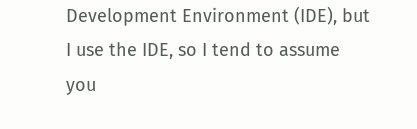Development Environment (IDE), but I use the IDE, so I tend to assume you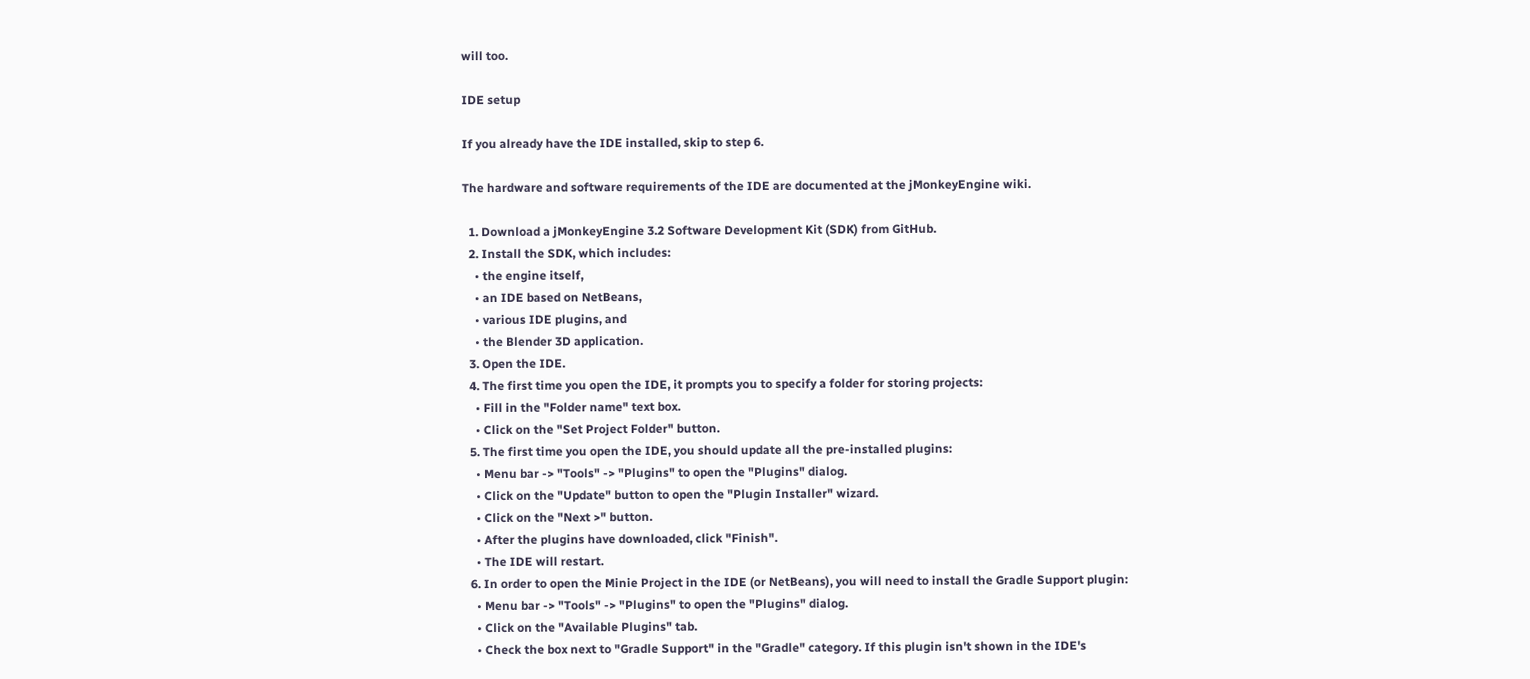will too.

IDE setup

If you already have the IDE installed, skip to step 6.

The hardware and software requirements of the IDE are documented at the jMonkeyEngine wiki.

  1. Download a jMonkeyEngine 3.2 Software Development Kit (SDK) from GitHub.
  2. Install the SDK, which includes:
    • the engine itself,
    • an IDE based on NetBeans,
    • various IDE plugins, and
    • the Blender 3D application.
  3. Open the IDE.
  4. The first time you open the IDE, it prompts you to specify a folder for storing projects:
    • Fill in the "Folder name" text box.
    • Click on the "Set Project Folder" button.
  5. The first time you open the IDE, you should update all the pre-installed plugins:
    • Menu bar -> "Tools" -> "Plugins" to open the "Plugins" dialog.
    • Click on the "Update" button to open the "Plugin Installer" wizard.
    • Click on the "Next >" button.
    • After the plugins have downloaded, click "Finish".
    • The IDE will restart.
  6. In order to open the Minie Project in the IDE (or NetBeans), you will need to install the Gradle Support plugin:
    • Menu bar -> "Tools" -> "Plugins" to open the "Plugins" dialog.
    • Click on the "Available Plugins" tab.
    • Check the box next to "Gradle Support" in the "Gradle" category. If this plugin isn't shown in the IDE's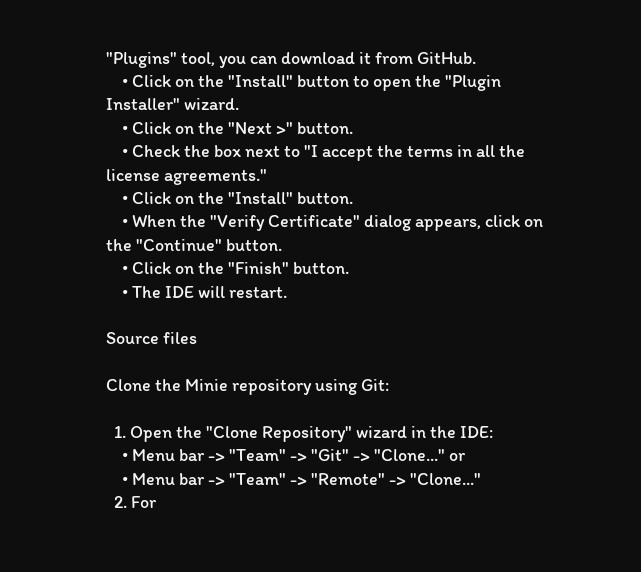"Plugins" tool, you can download it from GitHub.
    • Click on the "Install" button to open the "Plugin Installer" wizard.
    • Click on the "Next >" button.
    • Check the box next to "I accept the terms in all the license agreements."
    • Click on the "Install" button.
    • When the "Verify Certificate" dialog appears, click on the "Continue" button.
    • Click on the "Finish" button.
    • The IDE will restart.

Source files

Clone the Minie repository using Git:

  1. Open the "Clone Repository" wizard in the IDE:
    • Menu bar -> "Team" -> "Git" -> "Clone..." or
    • Menu bar -> "Team" -> "Remote" -> "Clone..."
  2. For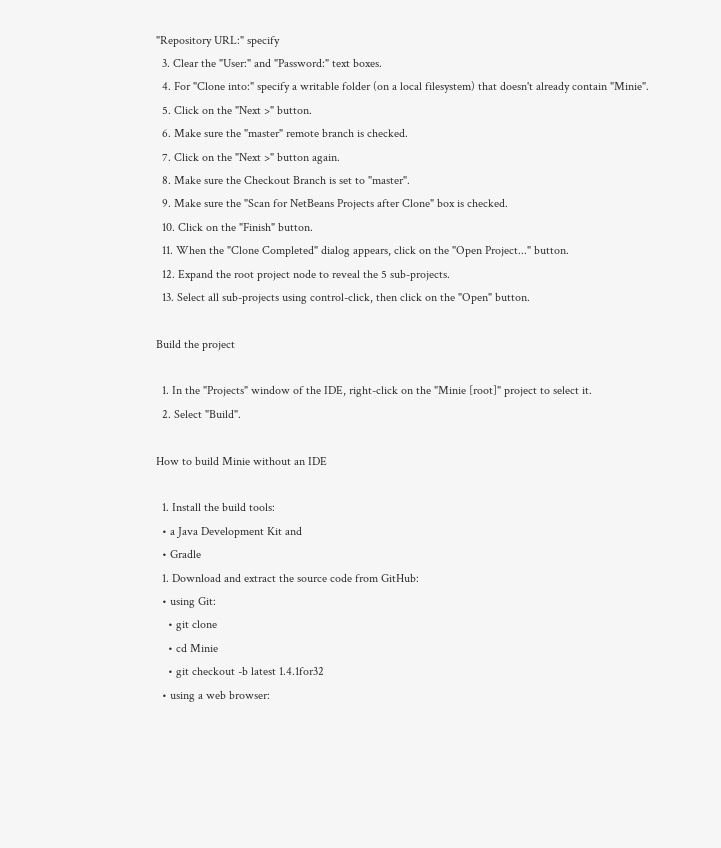"Repository URL:" specify
  3. Clear the "User:" and "Password:" text boxes.
  4. For "Clone into:" specify a writable folder (on a local filesystem) that doesn't already contain "Minie".
  5. Click on the "Next >" button.
  6. Make sure the "master" remote branch is checked.
  7. Click on the "Next >" button again.
  8. Make sure the Checkout Branch is set to "master".
  9. Make sure the "Scan for NetBeans Projects after Clone" box is checked.
  10. Click on the "Finish" button.
  11. When the "Clone Completed" dialog appears, click on the "Open Project..." button.
  12. Expand the root project node to reveal the 5 sub-projects.
  13. Select all sub-projects using control-click, then click on the "Open" button.

Build the project

  1. In the "Projects" window of the IDE, right-click on the "Minie [root]" project to select it.
  2. Select "Build".

How to build Minie without an IDE

  1. Install the build tools:
  • a Java Development Kit and
  • Gradle
  1. Download and extract the source code from GitHub:
  • using Git:
    • git clone
    • cd Minie
    • git checkout -b latest 1.4.1for32
  • using a web browser: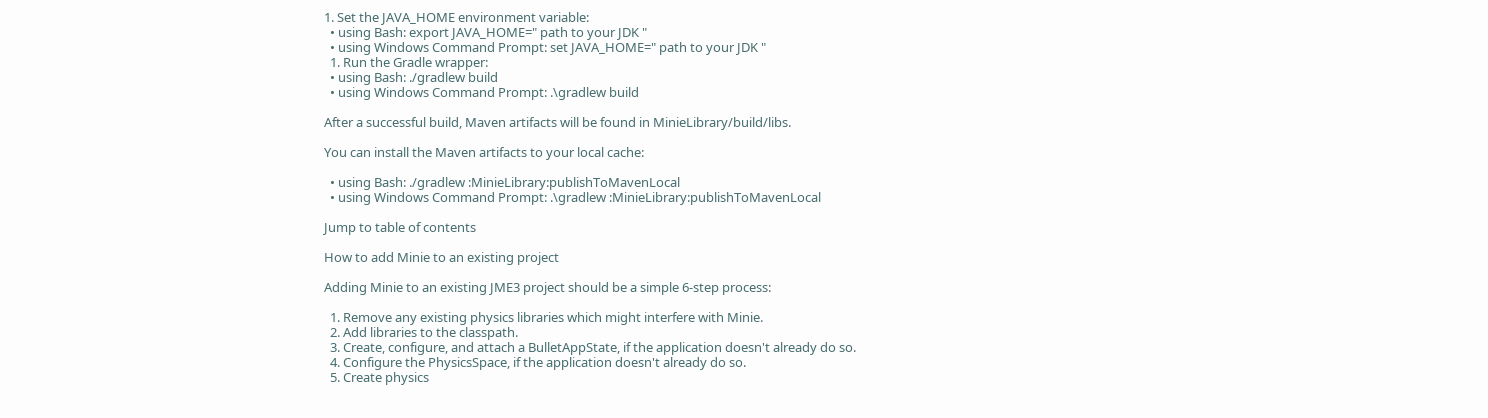1. Set the JAVA_HOME environment variable:
  • using Bash: export JAVA_HOME=" path to your JDK "
  • using Windows Command Prompt: set JAVA_HOME=" path to your JDK "
  1. Run the Gradle wrapper:
  • using Bash: ./gradlew build
  • using Windows Command Prompt: .\gradlew build

After a successful build, Maven artifacts will be found in MinieLibrary/build/libs.

You can install the Maven artifacts to your local cache:

  • using Bash: ./gradlew :MinieLibrary:publishToMavenLocal
  • using Windows Command Prompt: .\gradlew :MinieLibrary:publishToMavenLocal

Jump to table of contents

How to add Minie to an existing project

Adding Minie to an existing JME3 project should be a simple 6-step process:

  1. Remove any existing physics libraries which might interfere with Minie.
  2. Add libraries to the classpath.
  3. Create, configure, and attach a BulletAppState, if the application doesn't already do so.
  4. Configure the PhysicsSpace, if the application doesn't already do so.
  5. Create physics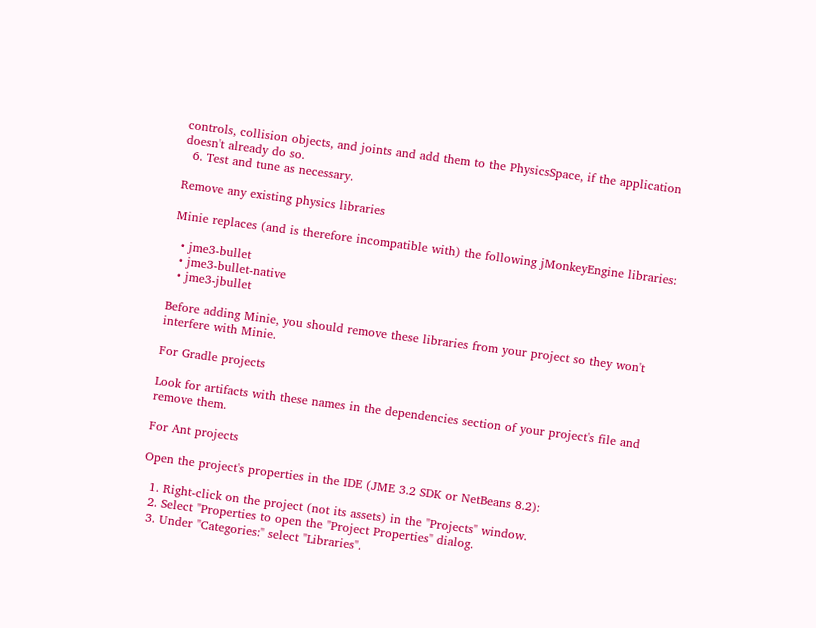controls, collision objects, and joints and add them to the PhysicsSpace, if the application doesn't already do so.
  6. Test and tune as necessary.

Remove any existing physics libraries

Minie replaces (and is therefore incompatible with) the following jMonkeyEngine libraries:

  • jme3-bullet
  • jme3-bullet-native
  • jme3-jbullet

Before adding Minie, you should remove these libraries from your project so they won't interfere with Minie.

For Gradle projects

Look for artifacts with these names in the dependencies section of your project's file and remove them.

For Ant projects

Open the project's properties in the IDE (JME 3.2 SDK or NetBeans 8.2):

  1. Right-click on the project (not its assets) in the "Projects" window.
  2. Select "Properties to open the "Project Properties" dialog.
  3. Under "Categories:" select "Libraries".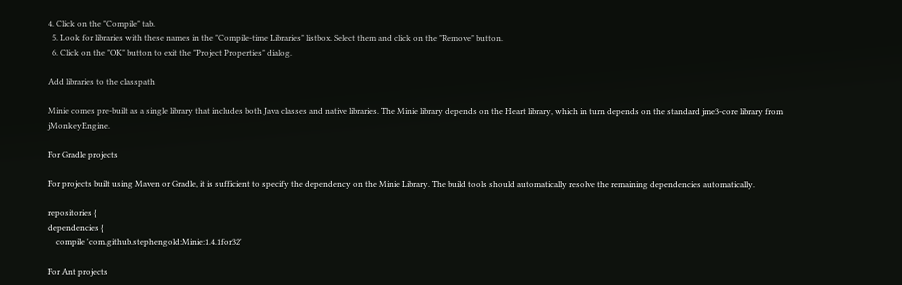4. Click on the "Compile" tab.
  5. Look for libraries with these names in the "Compile-time Libraries" listbox. Select them and click on the "Remove" button.
  6. Click on the "OK" button to exit the "Project Properties" dialog.

Add libraries to the classpath

Minie comes pre-built as a single library that includes both Java classes and native libraries. The Minie library depends on the Heart library, which in turn depends on the standard jme3-core library from jMonkeyEngine.

For Gradle projects

For projects built using Maven or Gradle, it is sufficient to specify the dependency on the Minie Library. The build tools should automatically resolve the remaining dependencies automatically.

repositories {
dependencies {
    compile 'com.github.stephengold:Minie:1.4.1for32'

For Ant projects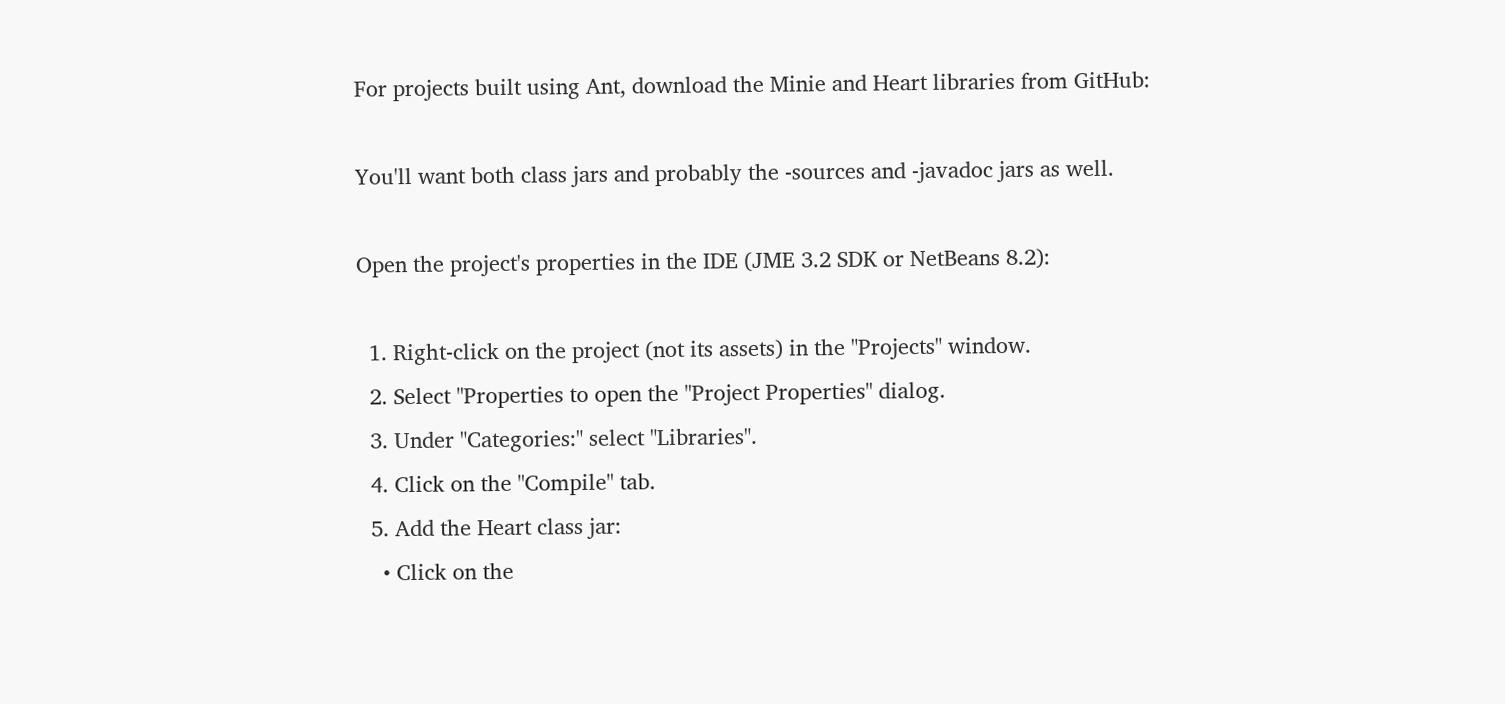For projects built using Ant, download the Minie and Heart libraries from GitHub:

You'll want both class jars and probably the -sources and -javadoc jars as well.

Open the project's properties in the IDE (JME 3.2 SDK or NetBeans 8.2):

  1. Right-click on the project (not its assets) in the "Projects" window.
  2. Select "Properties to open the "Project Properties" dialog.
  3. Under "Categories:" select "Libraries".
  4. Click on the "Compile" tab.
  5. Add the Heart class jar:
    • Click on the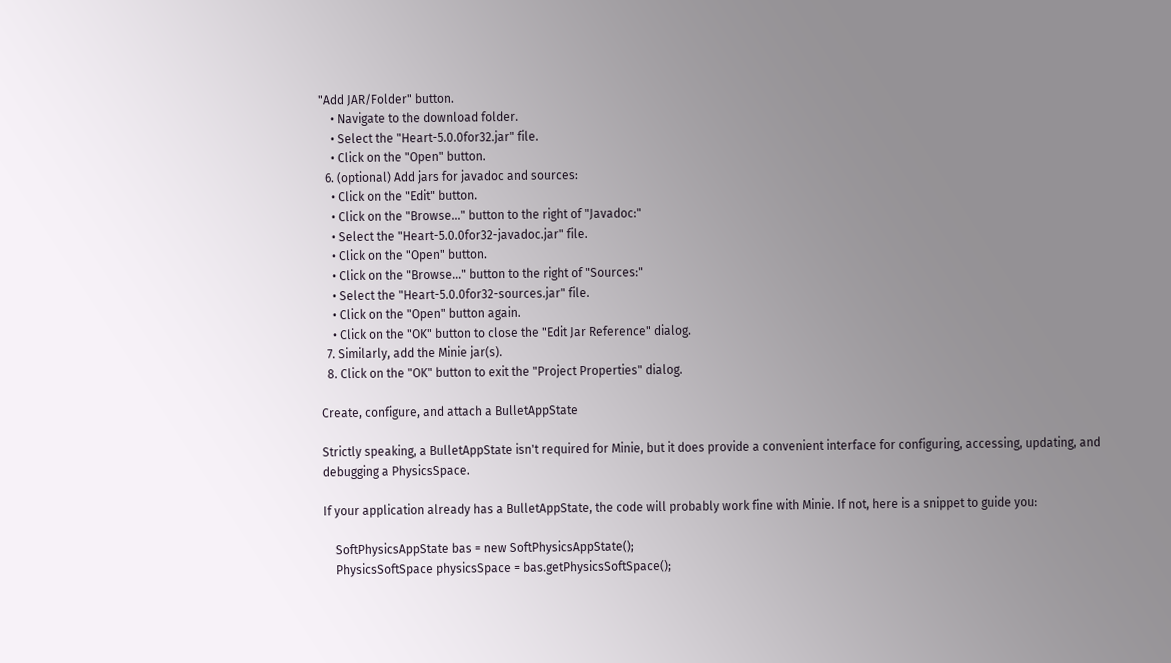"Add JAR/Folder" button.
    • Navigate to the download folder.
    • Select the "Heart-5.0.0for32.jar" file.
    • Click on the "Open" button.
  6. (optional) Add jars for javadoc and sources:
    • Click on the "Edit" button.
    • Click on the "Browse..." button to the right of "Javadoc:"
    • Select the "Heart-5.0.0for32-javadoc.jar" file.
    • Click on the "Open" button.
    • Click on the "Browse..." button to the right of "Sources:"
    • Select the "Heart-5.0.0for32-sources.jar" file.
    • Click on the "Open" button again.
    • Click on the "OK" button to close the "Edit Jar Reference" dialog.
  7. Similarly, add the Minie jar(s).
  8. Click on the "OK" button to exit the "Project Properties" dialog.

Create, configure, and attach a BulletAppState

Strictly speaking, a BulletAppState isn't required for Minie, but it does provide a convenient interface for configuring, accessing, updating, and debugging a PhysicsSpace.

If your application already has a BulletAppState, the code will probably work fine with Minie. If not, here is a snippet to guide you:

    SoftPhysicsAppState bas = new SoftPhysicsAppState();
    PhysicsSoftSpace physicsSpace = bas.getPhysicsSoftSpace();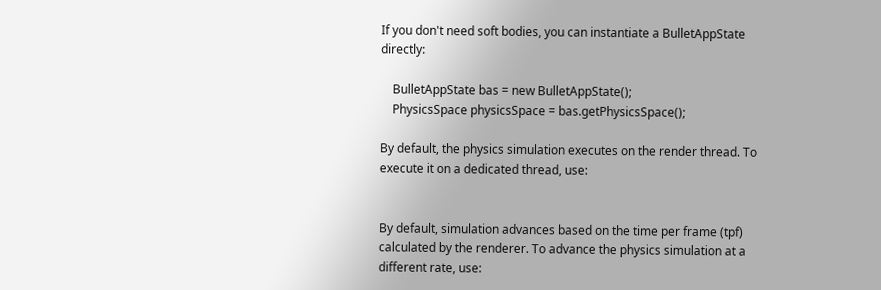If you don't need soft bodies, you can instantiate a BulletAppState directly:

    BulletAppState bas = new BulletAppState();
    PhysicsSpace physicsSpace = bas.getPhysicsSpace();

By default, the physics simulation executes on the render thread. To execute it on a dedicated thread, use:


By default, simulation advances based on the time per frame (tpf) calculated by the renderer. To advance the physics simulation at a different rate, use: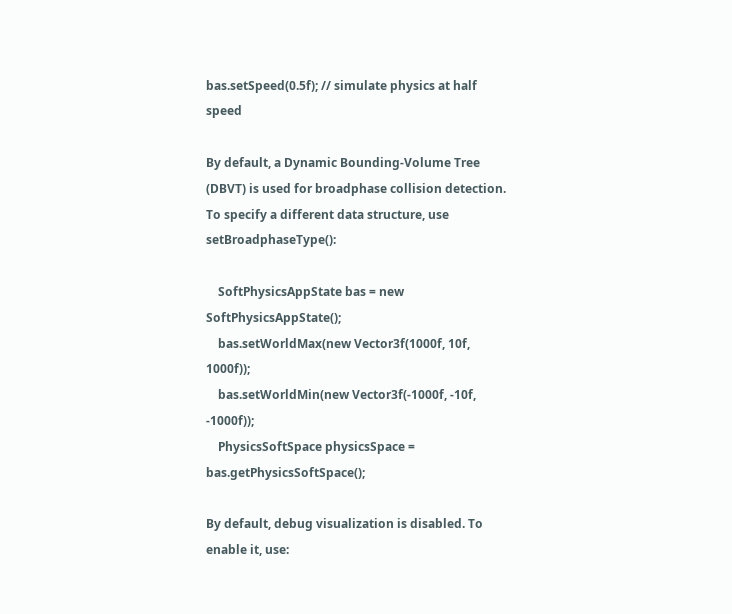bas.setSpeed(0.5f); // simulate physics at half speed

By default, a Dynamic Bounding-Volume Tree (DBVT) is used for broadphase collision detection. To specify a different data structure, use setBroadphaseType():

    SoftPhysicsAppState bas = new SoftPhysicsAppState();
    bas.setWorldMax(new Vector3f(1000f, 10f, 1000f));
    bas.setWorldMin(new Vector3f(-1000f, -10f, -1000f));
    PhysicsSoftSpace physicsSpace = bas.getPhysicsSoftSpace();

By default, debug visualization is disabled. To enable it, use: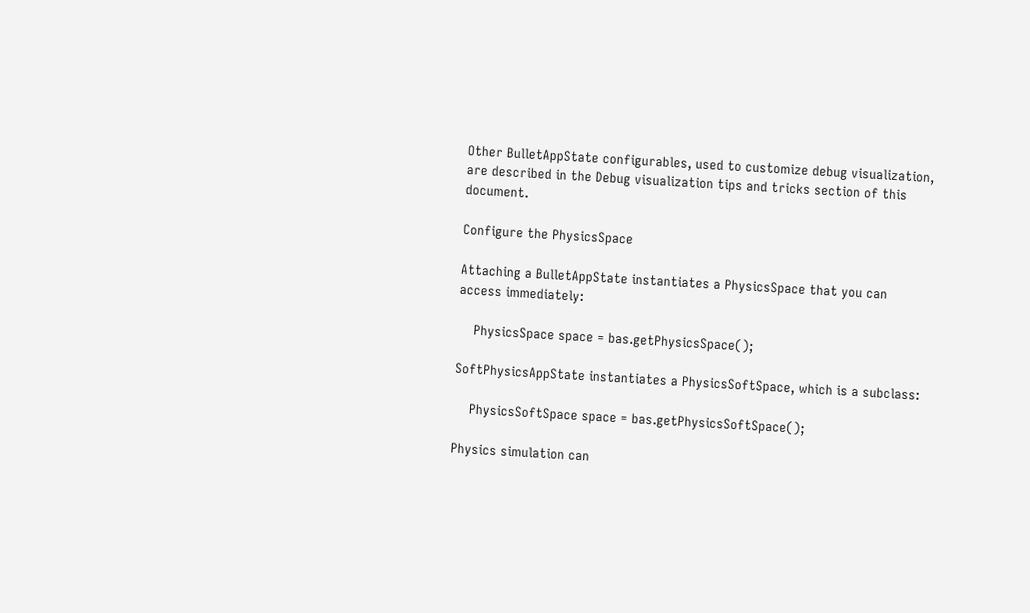Other BulletAppState configurables, used to customize debug visualization, are described in the Debug visualization tips and tricks section of this document.

Configure the PhysicsSpace

Attaching a BulletAppState instantiates a PhysicsSpace that you can access immediately:

    PhysicsSpace space = bas.getPhysicsSpace();

SoftPhysicsAppState instantiates a PhysicsSoftSpace, which is a subclass:

    PhysicsSoftSpace space = bas.getPhysicsSoftSpace();

Physics simulation can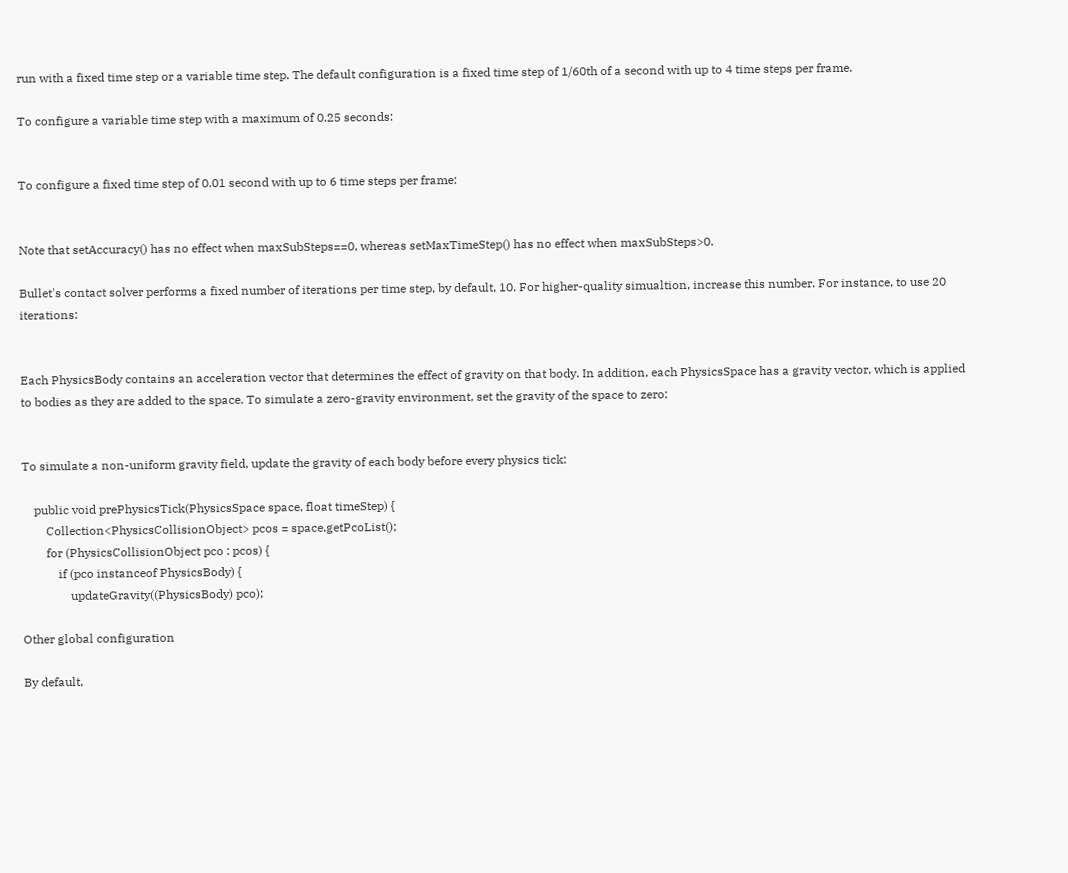run with a fixed time step or a variable time step. The default configuration is a fixed time step of 1/60th of a second with up to 4 time steps per frame.

To configure a variable time step with a maximum of 0.25 seconds:


To configure a fixed time step of 0.01 second with up to 6 time steps per frame:


Note that setAccuracy() has no effect when maxSubSteps==0, whereas setMaxTimeStep() has no effect when maxSubSteps>0.

Bullet's contact solver performs a fixed number of iterations per time step, by default, 10. For higher-quality simualtion, increase this number. For instance, to use 20 iterations:


Each PhysicsBody contains an acceleration vector that determines the effect of gravity on that body. In addition, each PhysicsSpace has a gravity vector, which is applied to bodies as they are added to the space. To simulate a zero-gravity environment, set the gravity of the space to zero:


To simulate a non-uniform gravity field, update the gravity of each body before every physics tick:

    public void prePhysicsTick(PhysicsSpace space, float timeStep) {
        Collection<PhysicsCollisionObject> pcos = space.getPcoList();
        for (PhysicsCollisionObject pco : pcos) {
            if (pco instanceof PhysicsBody) {
                updateGravity((PhysicsBody) pco);

Other global configuration

By default,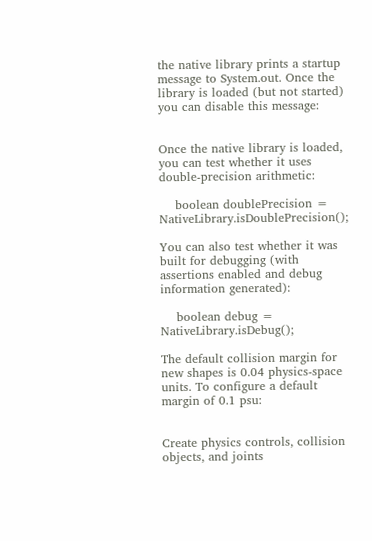the native library prints a startup message to System.out. Once the library is loaded (but not started) you can disable this message:


Once the native library is loaded, you can test whether it uses double-precision arithmetic:

    boolean doublePrecision = NativeLibrary.isDoublePrecision();

You can also test whether it was built for debugging (with assertions enabled and debug information generated):

    boolean debug = NativeLibrary.isDebug();

The default collision margin for new shapes is 0.04 physics-space units. To configure a default margin of 0.1 psu:


Create physics controls, collision objects, and joints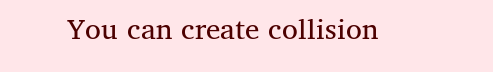You can create collision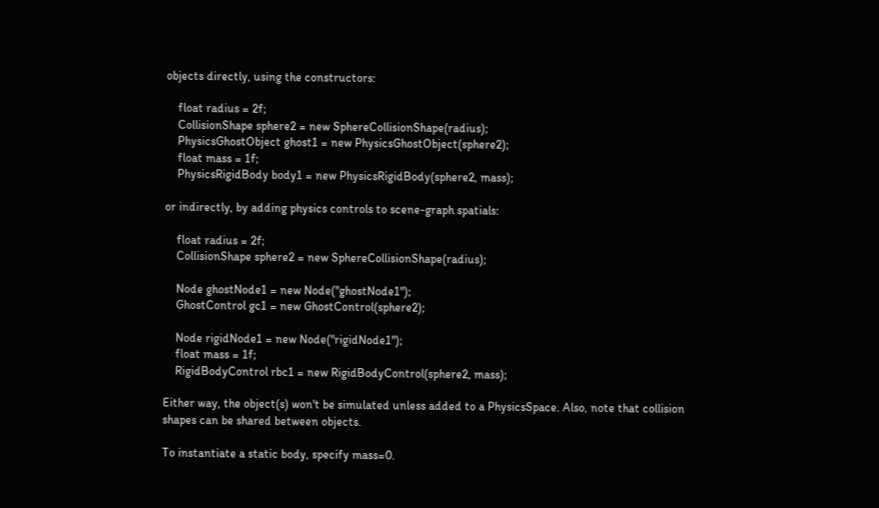objects directly, using the constructors:

    float radius = 2f;
    CollisionShape sphere2 = new SphereCollisionShape(radius);
    PhysicsGhostObject ghost1 = new PhysicsGhostObject(sphere2);
    float mass = 1f;
    PhysicsRigidBody body1 = new PhysicsRigidBody(sphere2, mass);

or indirectly, by adding physics controls to scene-graph spatials:

    float radius = 2f;
    CollisionShape sphere2 = new SphereCollisionShape(radius);

    Node ghostNode1 = new Node("ghostNode1");
    GhostControl gc1 = new GhostControl(sphere2);

    Node rigidNode1 = new Node("rigidNode1");
    float mass = 1f;
    RigidBodyControl rbc1 = new RigidBodyControl(sphere2, mass);

Either way, the object(s) won't be simulated unless added to a PhysicsSpace. Also, note that collision shapes can be shared between objects.

To instantiate a static body, specify mass=0.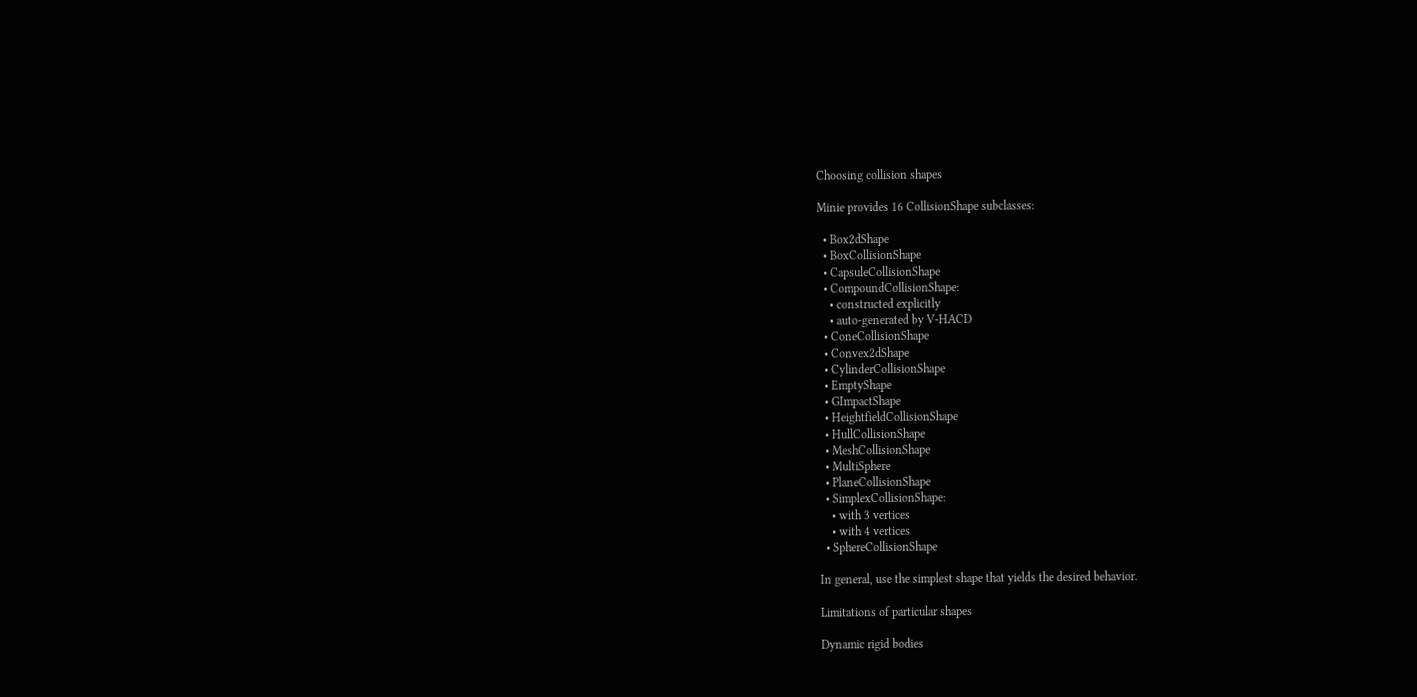Choosing collision shapes

Minie provides 16 CollisionShape subclasses:

  • Box2dShape
  • BoxCollisionShape
  • CapsuleCollisionShape
  • CompoundCollisionShape:
    • constructed explicitly
    • auto-generated by V-HACD
  • ConeCollisionShape
  • Convex2dShape
  • CylinderCollisionShape
  • EmptyShape
  • GImpactShape
  • HeightfieldCollisionShape
  • HullCollisionShape
  • MeshCollisionShape
  • MultiSphere
  • PlaneCollisionShape
  • SimplexCollisionShape:
    • with 3 vertices
    • with 4 vertices
  • SphereCollisionShape

In general, use the simplest shape that yields the desired behavior.

Limitations of particular shapes

Dynamic rigid bodies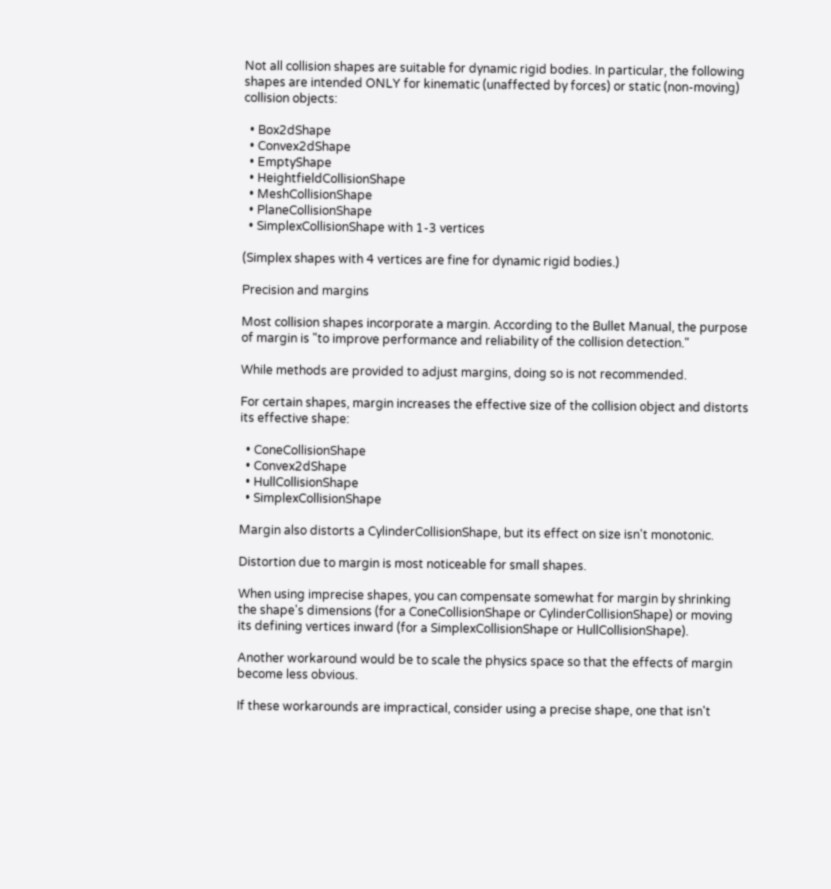Not all collision shapes are suitable for dynamic rigid bodies. In particular, the following shapes are intended ONLY for kinematic (unaffected by forces) or static (non-moving) collision objects:

  • Box2dShape
  • Convex2dShape
  • EmptyShape
  • HeightfieldCollisionShape
  • MeshCollisionShape
  • PlaneCollisionShape
  • SimplexCollisionShape with 1-3 vertices

(Simplex shapes with 4 vertices are fine for dynamic rigid bodies.)

Precision and margins

Most collision shapes incorporate a margin. According to the Bullet Manual, the purpose of margin is "to improve performance and reliability of the collision detection."

While methods are provided to adjust margins, doing so is not recommended.

For certain shapes, margin increases the effective size of the collision object and distorts its effective shape:

  • ConeCollisionShape
  • Convex2dShape
  • HullCollisionShape
  • SimplexCollisionShape

Margin also distorts a CylinderCollisionShape, but its effect on size isn't monotonic.

Distortion due to margin is most noticeable for small shapes.

When using imprecise shapes, you can compensate somewhat for margin by shrinking the shape's dimensions (for a ConeCollisionShape or CylinderCollisionShape) or moving its defining vertices inward (for a SimplexCollisionShape or HullCollisionShape).

Another workaround would be to scale the physics space so that the effects of margin become less obvious.

If these workarounds are impractical, consider using a precise shape, one that isn't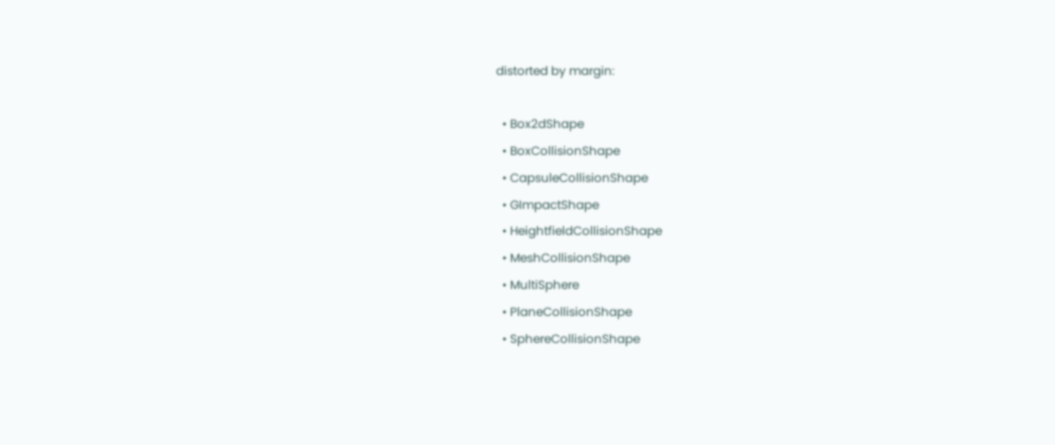distorted by margin:

  • Box2dShape
  • BoxCollisionShape
  • CapsuleCollisionShape
  • GImpactShape
  • HeightfieldCollisionShape
  • MeshCollisionShape
  • MultiSphere
  • PlaneCollisionShape
  • SphereCollisionShape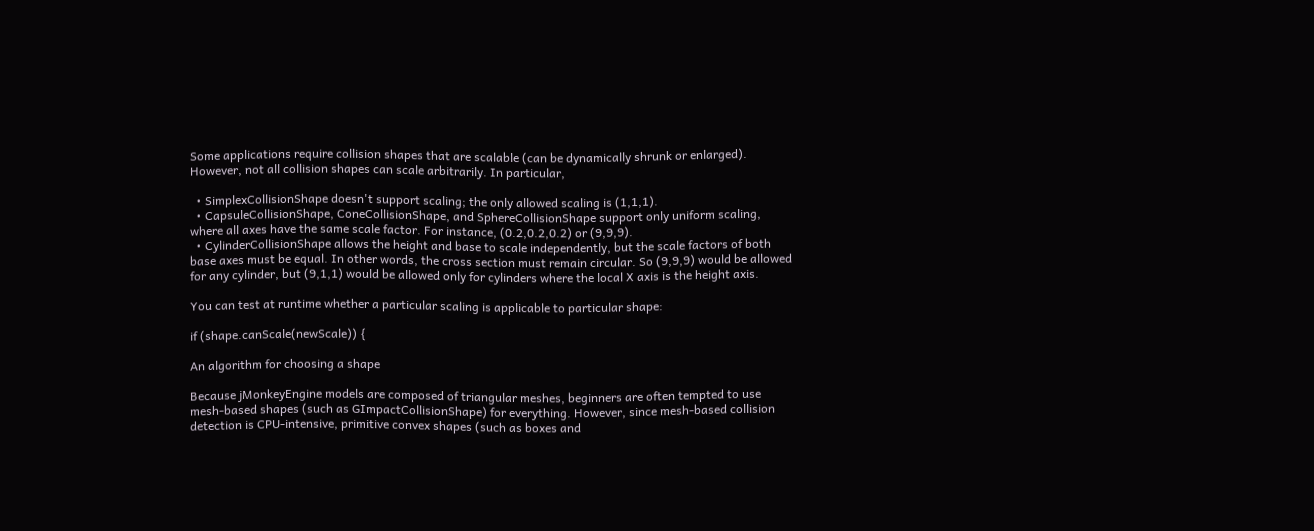Some applications require collision shapes that are scalable (can be dynamically shrunk or enlarged). However, not all collision shapes can scale arbitrarily. In particular,

  • SimplexCollisionShape doesn't support scaling; the only allowed scaling is (1,1,1).
  • CapsuleCollisionShape, ConeCollisionShape, and SphereCollisionShape support only uniform scaling, where all axes have the same scale factor. For instance, (0.2,0.2,0.2) or (9,9,9).
  • CylinderCollisionShape allows the height and base to scale independently, but the scale factors of both base axes must be equal. In other words, the cross section must remain circular. So (9,9,9) would be allowed for any cylinder, but (9,1,1) would be allowed only for cylinders where the local X axis is the height axis.

You can test at runtime whether a particular scaling is applicable to particular shape:

if (shape.canScale(newScale)) {

An algorithm for choosing a shape

Because jMonkeyEngine models are composed of triangular meshes, beginners are often tempted to use mesh-based shapes (such as GImpactCollisionShape) for everything. However, since mesh-based collision detection is CPU-intensive, primitive convex shapes (such as boxes and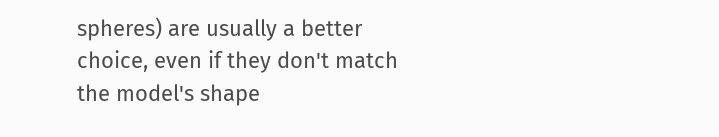spheres) are usually a better choice, even if they don't match the model's shape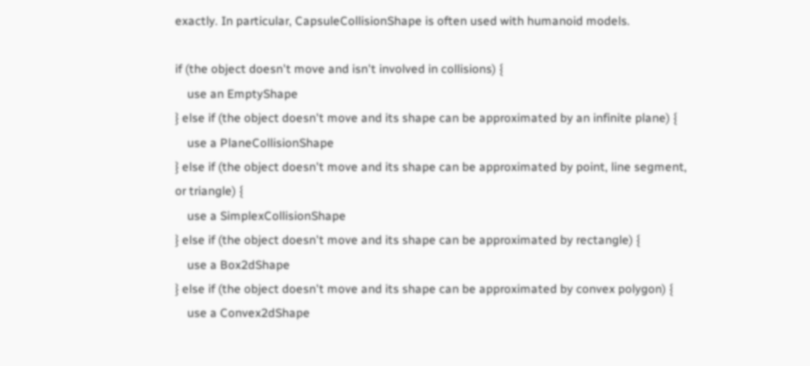exactly. In particular, CapsuleCollisionShape is often used with humanoid models.

if (the object doesn't move and isn't involved in collisions) {
    use an EmptyShape
} else if (the object doesn't move and its shape can be approximated by an infinite plane) {
    use a PlaneCollisionShape
} else if (the object doesn't move and its shape can be approximated by point, line segment, or triangle) {
    use a SimplexCollisionShape
} else if (the object doesn't move and its shape can be approximated by rectangle) {
    use a Box2dShape
} else if (the object doesn't move and its shape can be approximated by convex polygon) {
    use a Convex2dShape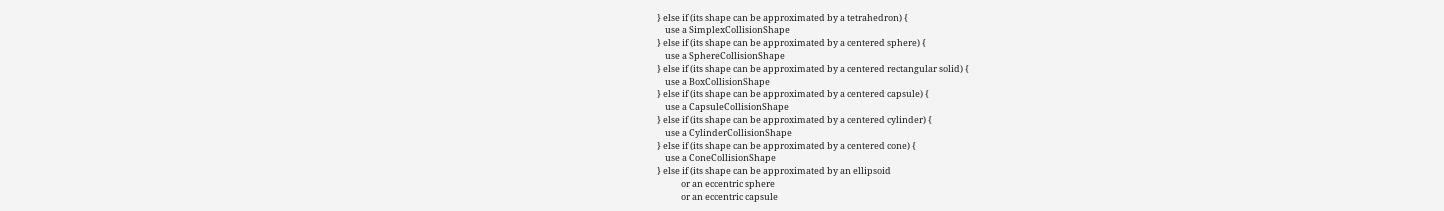} else if (its shape can be approximated by a tetrahedron) {
    use a SimplexCollisionShape
} else if (its shape can be approximated by a centered sphere) {
    use a SphereCollisionShape
} else if (its shape can be approximated by a centered rectangular solid) {
    use a BoxCollisionShape
} else if (its shape can be approximated by a centered capsule) {
    use a CapsuleCollisionShape
} else if (its shape can be approximated by a centered cylinder) {
    use a CylinderCollisionShape
} else if (its shape can be approximated by a centered cone) {
    use a ConeCollisionShape
} else if (its shape can be approximated by an ellipsoid
            or an eccentric sphere
            or an eccentric capsule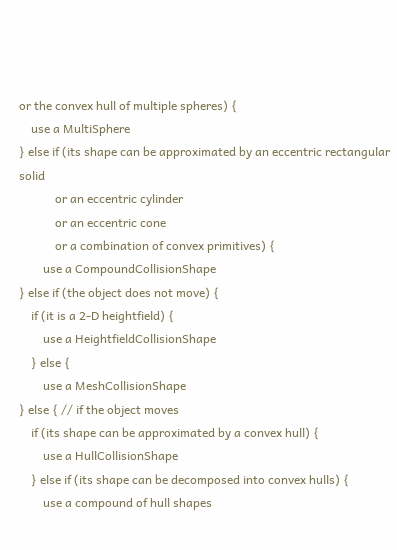or the convex hull of multiple spheres) {
    use a MultiSphere
} else if (its shape can be approximated by an eccentric rectangular solid
            or an eccentric cylinder
            or an eccentric cone
            or a combination of convex primitives) {
        use a CompoundCollisionShape
} else if (the object does not move) {
    if (it is a 2-D heightfield) {
        use a HeightfieldCollisionShape
    } else {
        use a MeshCollisionShape
} else { // if the object moves
    if (its shape can be approximated by a convex hull) {
        use a HullCollisionShape
    } else if (its shape can be decomposed into convex hulls) {
        use a compound of hull shapes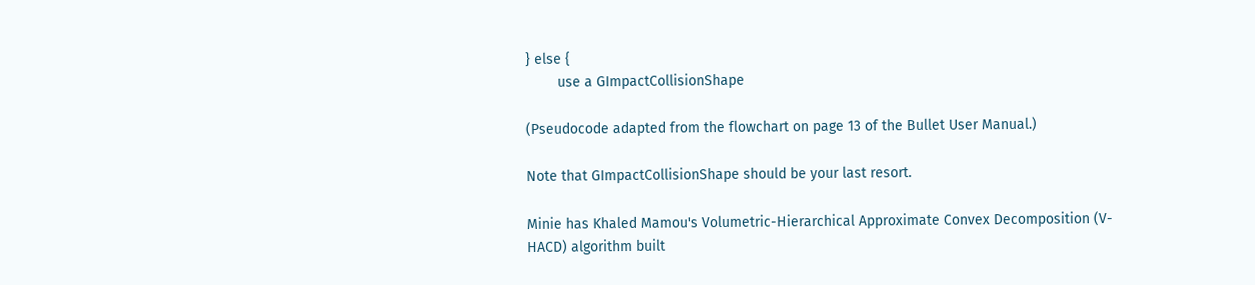} else {
        use a GImpactCollisionShape

(Pseudocode adapted from the flowchart on page 13 of the Bullet User Manual.)

Note that GImpactCollisionShape should be your last resort.

Minie has Khaled Mamou's Volumetric-Hierarchical Approximate Convex Decomposition (V-HACD) algorithm built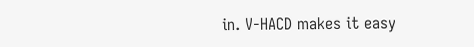in. V-HACD makes it easy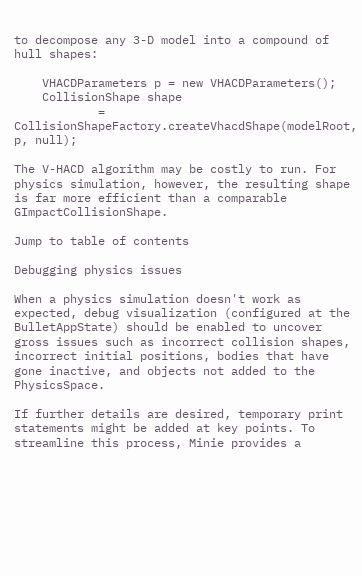to decompose any 3-D model into a compound of hull shapes:

    VHACDParameters p = new VHACDParameters();
    CollisionShape shape
            = CollisionShapeFactory.createVhacdShape(modelRoot, p, null);

The V-HACD algorithm may be costly to run. For physics simulation, however, the resulting shape is far more efficient than a comparable GImpactCollisionShape.

Jump to table of contents

Debugging physics issues

When a physics simulation doesn't work as expected, debug visualization (configured at the BulletAppState) should be enabled to uncover gross issues such as incorrect collision shapes, incorrect initial positions, bodies that have gone inactive, and objects not added to the PhysicsSpace.

If further details are desired, temporary print statements might be added at key points. To streamline this process, Minie provides a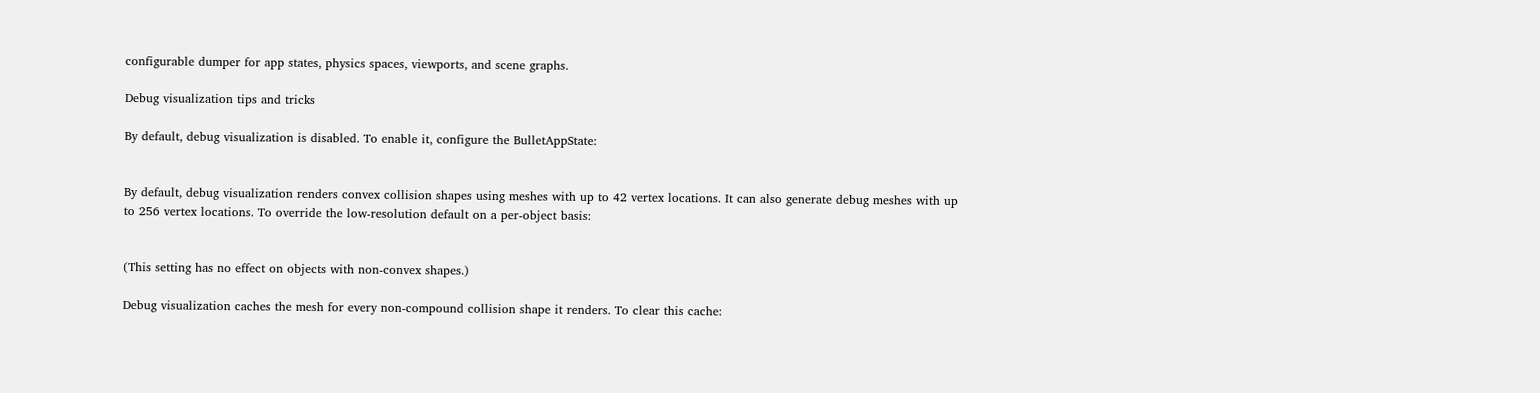configurable dumper for app states, physics spaces, viewports, and scene graphs.

Debug visualization tips and tricks

By default, debug visualization is disabled. To enable it, configure the BulletAppState:


By default, debug visualization renders convex collision shapes using meshes with up to 42 vertex locations. It can also generate debug meshes with up to 256 vertex locations. To override the low-resolution default on a per-object basis:


(This setting has no effect on objects with non-convex shapes.)

Debug visualization caches the mesh for every non-compound collision shape it renders. To clear this cache: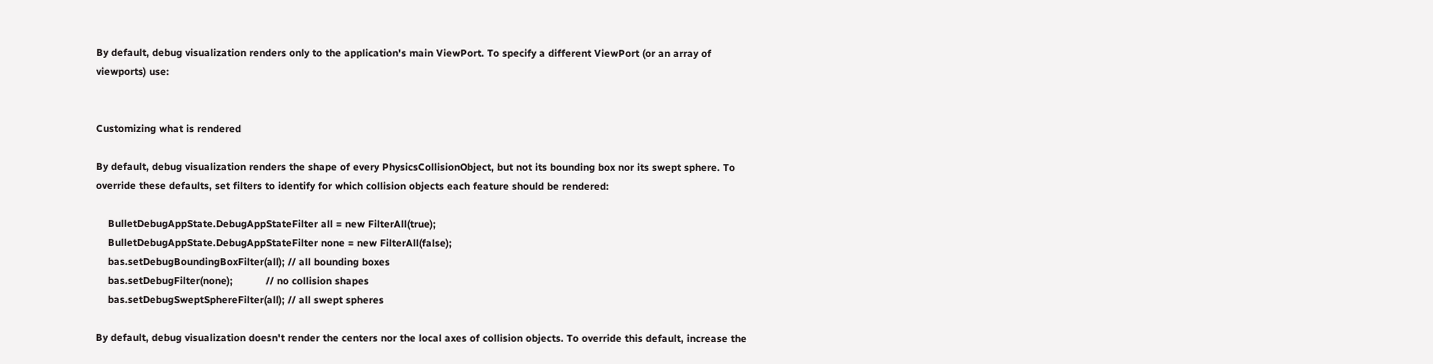By default, debug visualization renders only to the application's main ViewPort. To specify a different ViewPort (or an array of viewports) use:


Customizing what is rendered

By default, debug visualization renders the shape of every PhysicsCollisionObject, but not its bounding box nor its swept sphere. To override these defaults, set filters to identify for which collision objects each feature should be rendered:

    BulletDebugAppState.DebugAppStateFilter all = new FilterAll(true);
    BulletDebugAppState.DebugAppStateFilter none = new FilterAll(false);
    bas.setDebugBoundingBoxFilter(all); // all bounding boxes
    bas.setDebugFilter(none);           // no collision shapes
    bas.setDebugSweptSphereFilter(all); // all swept spheres

By default, debug visualization doesn't render the centers nor the local axes of collision objects. To override this default, increase the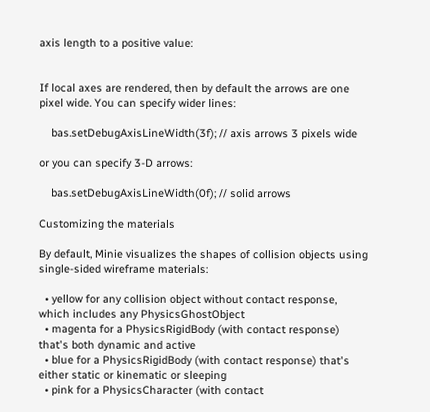axis length to a positive value:


If local axes are rendered, then by default the arrows are one pixel wide. You can specify wider lines:

    bas.setDebugAxisLineWidth(3f); // axis arrows 3 pixels wide

or you can specify 3-D arrows:

    bas.setDebugAxisLineWidth(0f); // solid arrows

Customizing the materials

By default, Minie visualizes the shapes of collision objects using single-sided wireframe materials:

  • yellow for any collision object without contact response, which includes any PhysicsGhostObject
  • magenta for a PhysicsRigidBody (with contact response) that's both dynamic and active
  • blue for a PhysicsRigidBody (with contact response) that's either static or kinematic or sleeping
  • pink for a PhysicsCharacter (with contact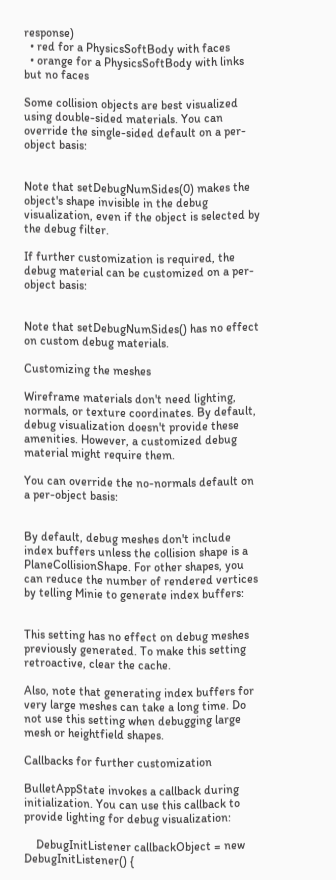response)
  • red for a PhysicsSoftBody with faces
  • orange for a PhysicsSoftBody with links but no faces

Some collision objects are best visualized using double-sided materials. You can override the single-sided default on a per-object basis:


Note that setDebugNumSides(0) makes the object's shape invisible in the debug visualization, even if the object is selected by the debug filter.

If further customization is required, the debug material can be customized on a per-object basis:


Note that setDebugNumSides() has no effect on custom debug materials.

Customizing the meshes

Wireframe materials don't need lighting, normals, or texture coordinates. By default, debug visualization doesn't provide these amenities. However, a customized debug material might require them.

You can override the no-normals default on a per-object basis:


By default, debug meshes don't include index buffers unless the collision shape is a PlaneCollisionShape. For other shapes, you can reduce the number of rendered vertices by telling Minie to generate index buffers:


This setting has no effect on debug meshes previously generated. To make this setting retroactive, clear the cache.

Also, note that generating index buffers for very large meshes can take a long time. Do not use this setting when debugging large mesh or heightfield shapes.

Callbacks for further customization

BulletAppState invokes a callback during initialization. You can use this callback to provide lighting for debug visualization:

    DebugInitListener callbackObject = new DebugInitListener() {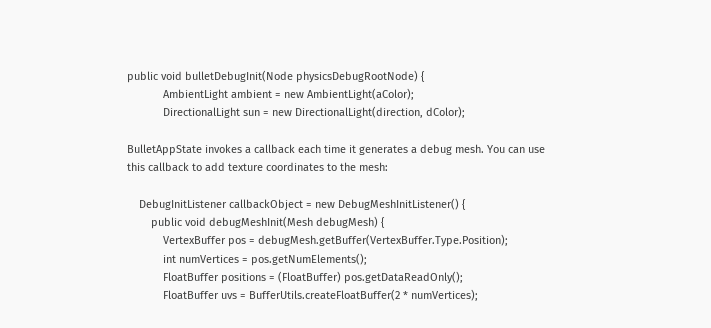public void bulletDebugInit(Node physicsDebugRootNode) {
            AmbientLight ambient = new AmbientLight(aColor);
            DirectionalLight sun = new DirectionalLight(direction, dColor);

BulletAppState invokes a callback each time it generates a debug mesh. You can use this callback to add texture coordinates to the mesh:

    DebugInitListener callbackObject = new DebugMeshInitListener() {
        public void debugMeshInit(Mesh debugMesh) {
            VertexBuffer pos = debugMesh.getBuffer(VertexBuffer.Type.Position);
            int numVertices = pos.getNumElements();
            FloatBuffer positions = (FloatBuffer) pos.getDataReadOnly();
            FloatBuffer uvs = BufferUtils.createFloatBuffer(2 * numVertices);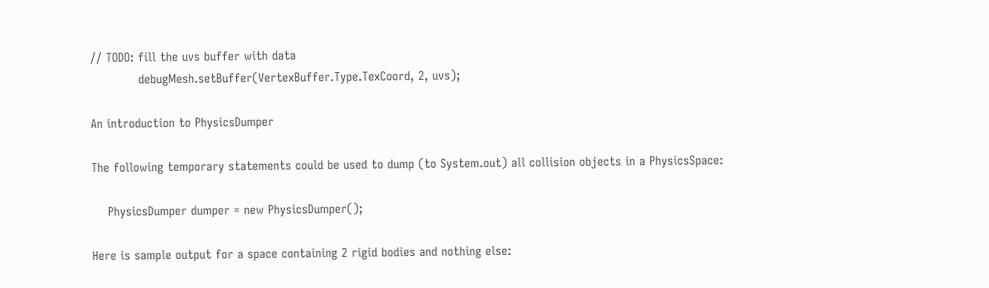// TODO: fill the uvs buffer with data
            debugMesh.setBuffer(VertexBuffer.Type.TexCoord, 2, uvs);

An introduction to PhysicsDumper

The following temporary statements could be used to dump (to System.out) all collision objects in a PhysicsSpace:

    PhysicsDumper dumper = new PhysicsDumper();

Here is sample output for a space containing 2 rigid bodies and nothing else: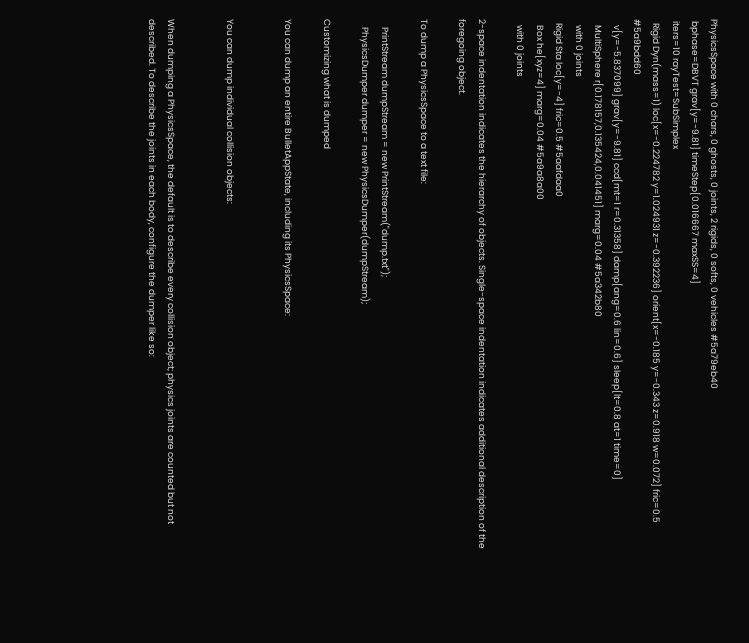PhysicsSpace with 0 chars, 0 ghosts, 0 joints, 2 rigids, 0 softs, 0 vehicles #5a79eb40
 bphase=DBVT grav[y=-9.81] timeStep[0.016667 maxSS=4]
 iters=10 rayTest=SubSimplex
  Rigid Dyn(mass=1) loc[x=-0.224782 y=1.024931 z=-0.392236] orient[x=-0.185 y=-0.343 z=0.918 w=0.072] fric=0.5 #5a9bdd60
   v[y=-5.837099] grav[y=-9.81] ccd[mt=1 r=0.31358] damp[ang=0.6 lin=0.6] sleep[lt=0.8 at=1 time=0]
   MultiSphere r[0.178157,0.135424,0.041451] marg=0.04 #5a342b80
   with 0 joints
  Rigid Sta loc[y=-4] fric=0.5 #5aafdaa0
   Box he[xyz=4] marg=0.04 #5a9a8a00
   with 0 joints

2-space indentation indicates the hierarchy of objects. Single-space indentation indicates additional description of the foregoing object.

To dump a PhysicsSpace to a text file:

    PrintStream dumpStream = new PrintStream("dump.txt");
    PhysicsDumper dumper = new PhysicsDumper(dumpStream);

Customizing what is dumped

You can dump an entire BulletAppState, including its PhysicsSpace:


You can dump individual collision objects:


When dumping a PhysicsSpace, the default is to describe every collision object; physics joints are counted but not described. To describe the joints in each body, configure the dumper like so: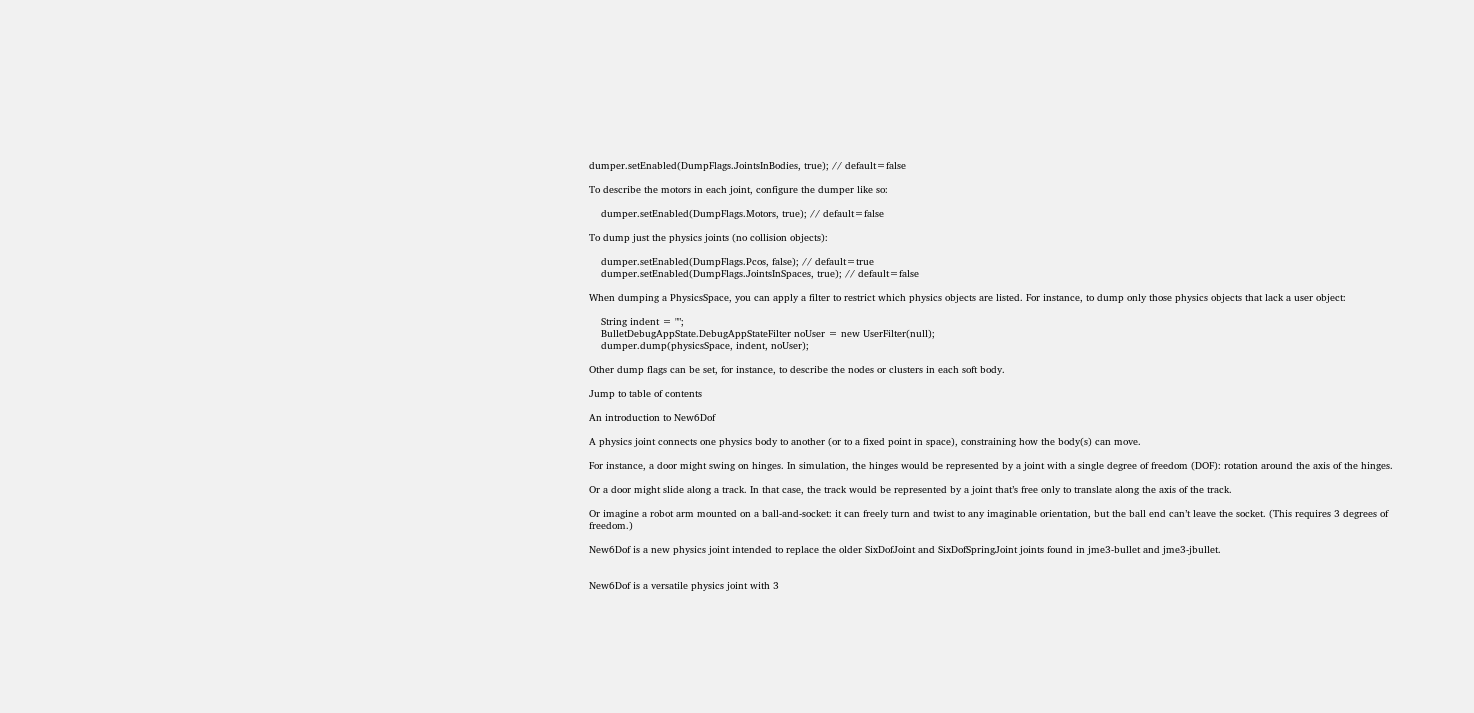dumper.setEnabled(DumpFlags.JointsInBodies, true); // default=false

To describe the motors in each joint, configure the dumper like so:

    dumper.setEnabled(DumpFlags.Motors, true); // default=false

To dump just the physics joints (no collision objects):

    dumper.setEnabled(DumpFlags.Pcos, false); // default=true
    dumper.setEnabled(DumpFlags.JointsInSpaces, true); // default=false

When dumping a PhysicsSpace, you can apply a filter to restrict which physics objects are listed. For instance, to dump only those physics objects that lack a user object:

    String indent = "";
    BulletDebugAppState.DebugAppStateFilter noUser = new UserFilter(null);
    dumper.dump(physicsSpace, indent, noUser);

Other dump flags can be set, for instance, to describe the nodes or clusters in each soft body.

Jump to table of contents

An introduction to New6Dof

A physics joint connects one physics body to another (or to a fixed point in space), constraining how the body(s) can move.

For instance, a door might swing on hinges. In simulation, the hinges would be represented by a joint with a single degree of freedom (DOF): rotation around the axis of the hinges.

Or a door might slide along a track. In that case, the track would be represented by a joint that’s free only to translate along the axis of the track.

Or imagine a robot arm mounted on a ball-and-socket: it can freely turn and twist to any imaginable orientation, but the ball end can’t leave the socket. (This requires 3 degrees of freedom.)

New6Dof is a new physics joint intended to replace the older SixDofJoint and SixDofSpringJoint joints found in jme3-bullet and jme3-jbullet.


New6Dof is a versatile physics joint with 3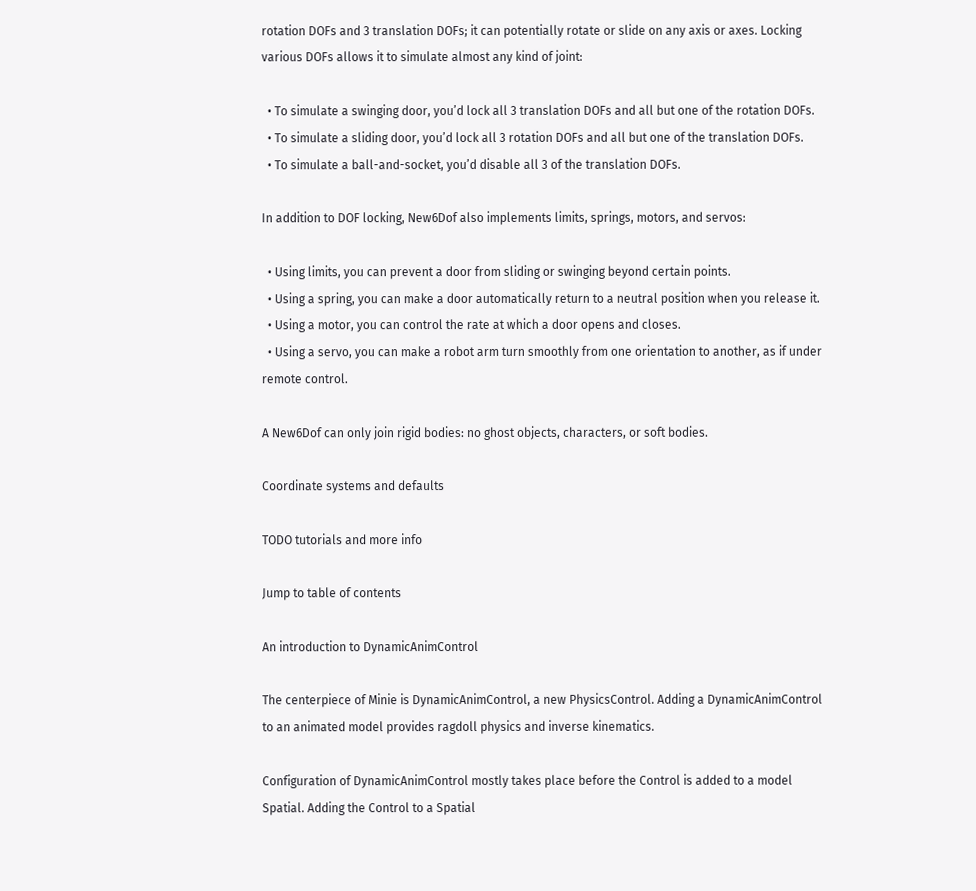rotation DOFs and 3 translation DOFs; it can potentially rotate or slide on any axis or axes. Locking various DOFs allows it to simulate almost any kind of joint:

  • To simulate a swinging door, you’d lock all 3 translation DOFs and all but one of the rotation DOFs.
  • To simulate a sliding door, you’d lock all 3 rotation DOFs and all but one of the translation DOFs.
  • To simulate a ball-and-socket, you’d disable all 3 of the translation DOFs.

In addition to DOF locking, New6Dof also implements limits, springs, motors, and servos:

  • Using limits, you can prevent a door from sliding or swinging beyond certain points.
  • Using a spring, you can make a door automatically return to a neutral position when you release it.
  • Using a motor, you can control the rate at which a door opens and closes.
  • Using a servo, you can make a robot arm turn smoothly from one orientation to another, as if under remote control.

A New6Dof can only join rigid bodies: no ghost objects, characters, or soft bodies.

Coordinate systems and defaults

TODO tutorials and more info

Jump to table of contents

An introduction to DynamicAnimControl

The centerpiece of Minie is DynamicAnimControl, a new PhysicsControl. Adding a DynamicAnimControl to an animated model provides ragdoll physics and inverse kinematics.

Configuration of DynamicAnimControl mostly takes place before the Control is added to a model Spatial. Adding the Control to a Spatial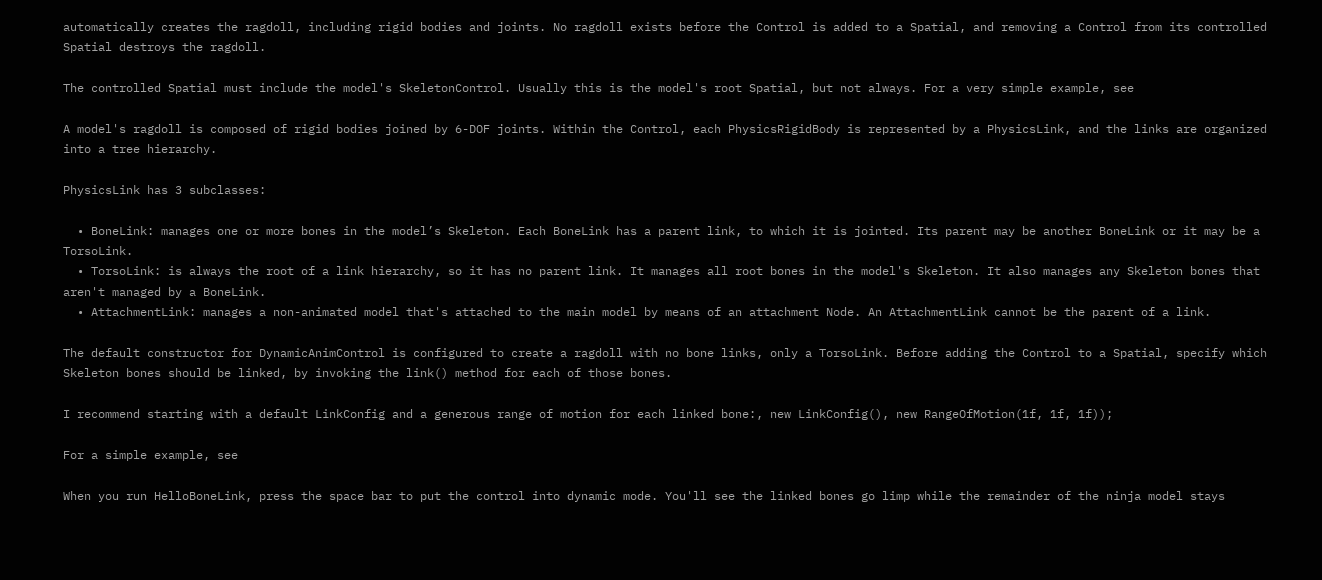automatically creates the ragdoll, including rigid bodies and joints. No ragdoll exists before the Control is added to a Spatial, and removing a Control from its controlled Spatial destroys the ragdoll.

The controlled Spatial must include the model's SkeletonControl. Usually this is the model's root Spatial, but not always. For a very simple example, see

A model's ragdoll is composed of rigid bodies joined by 6-DOF joints. Within the Control, each PhysicsRigidBody is represented by a PhysicsLink, and the links are organized into a tree hierarchy.

PhysicsLink has 3 subclasses:

  • BoneLink: manages one or more bones in the model’s Skeleton. Each BoneLink has a parent link, to which it is jointed. Its parent may be another BoneLink or it may be a TorsoLink.
  • TorsoLink: is always the root of a link hierarchy, so it has no parent link. It manages all root bones in the model's Skeleton. It also manages any Skeleton bones that aren't managed by a BoneLink.
  • AttachmentLink: manages a non-animated model that's attached to the main model by means of an attachment Node. An AttachmentLink cannot be the parent of a link.

The default constructor for DynamicAnimControl is configured to create a ragdoll with no bone links, only a TorsoLink. Before adding the Control to a Spatial, specify which Skeleton bones should be linked, by invoking the link() method for each of those bones.

I recommend starting with a default LinkConfig and a generous range of motion for each linked bone:, new LinkConfig(), new RangeOfMotion(1f, 1f, 1f));

For a simple example, see

When you run HelloBoneLink, press the space bar to put the control into dynamic mode. You'll see the linked bones go limp while the remainder of the ninja model stays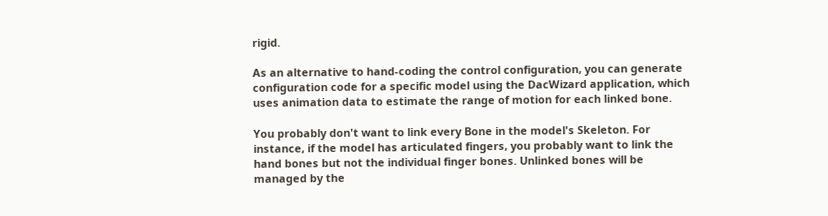rigid.

As an alternative to hand-coding the control configuration, you can generate configuration code for a specific model using the DacWizard application, which uses animation data to estimate the range of motion for each linked bone.

You probably don't want to link every Bone in the model's Skeleton. For instance, if the model has articulated fingers, you probably want to link the hand bones but not the individual finger bones. Unlinked bones will be managed by the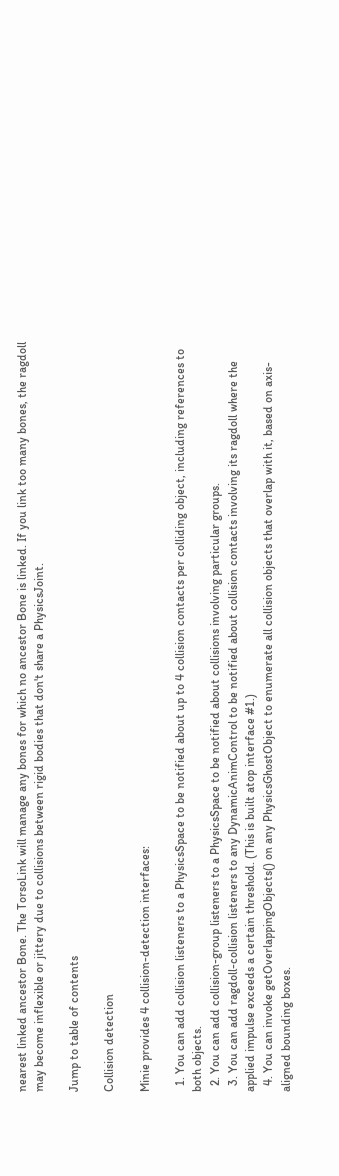nearest linked ancestor Bone. The TorsoLink will manage any bones for which no ancestor Bone is linked. If you link too many bones, the ragdoll may become inflexible or jittery due to collisions between rigid bodies that don't share a PhysicsJoint.

Jump to table of contents

Collision detection

Minie provides 4 collision-detection interfaces:

  1. You can add collision listeners to a PhysicsSpace to be notified about up to 4 collision contacts per colliding object, including references to both objects.
  2. You can add collision-group listeners to a PhysicsSpace to be notified about collisions involving particular groups.
  3. You can add ragdoll-collision listeners to any DynamicAnimControl to be notified about collision contacts involving its ragdoll where the applied impulse exceeds a certain threshold. (This is built atop interface #1.)
  4. You can invoke getOverlappingObjects() on any PhysicsGhostObject to enumerate all collision objects that overlap with it, based on axis-aligned bounding boxes.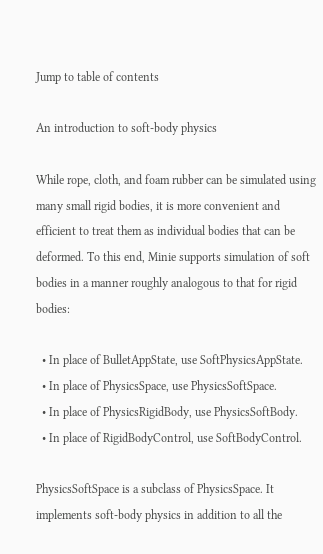Jump to table of contents

An introduction to soft-body physics

While rope, cloth, and foam rubber can be simulated using many small rigid bodies, it is more convenient and efficient to treat them as individual bodies that can be deformed. To this end, Minie supports simulation of soft bodies in a manner roughly analogous to that for rigid bodies:

  • In place of BulletAppState, use SoftPhysicsAppState.
  • In place of PhysicsSpace, use PhysicsSoftSpace.
  • In place of PhysicsRigidBody, use PhysicsSoftBody.
  • In place of RigidBodyControl, use SoftBodyControl.

PhysicsSoftSpace is a subclass of PhysicsSpace. It implements soft-body physics in addition to all the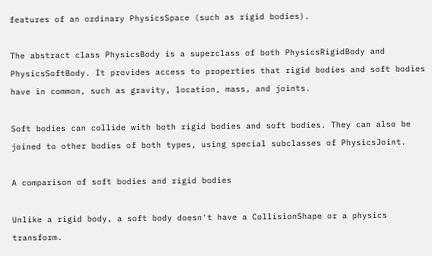features of an ordinary PhysicsSpace (such as rigid bodies).

The abstract class PhysicsBody is a superclass of both PhysicsRigidBody and PhysicsSoftBody. It provides access to properties that rigid bodies and soft bodies have in common, such as gravity, location, mass, and joints.

Soft bodies can collide with both rigid bodies and soft bodies. They can also be joined to other bodies of both types, using special subclasses of PhysicsJoint.

A comparison of soft bodies and rigid bodies

Unlike a rigid body, a soft body doesn't have a CollisionShape or a physics transform.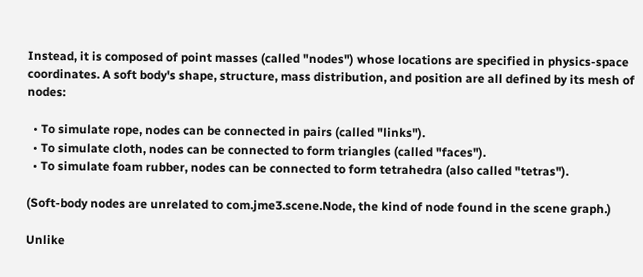Instead, it is composed of point masses (called "nodes") whose locations are specified in physics-space coordinates. A soft body's shape, structure, mass distribution, and position are all defined by its mesh of nodes:

  • To simulate rope, nodes can be connected in pairs (called "links").
  • To simulate cloth, nodes can be connected to form triangles (called "faces").
  • To simulate foam rubber, nodes can be connected to form tetrahedra (also called "tetras").

(Soft-body nodes are unrelated to com.jme3.scene.Node, the kind of node found in the scene graph.)

Unlike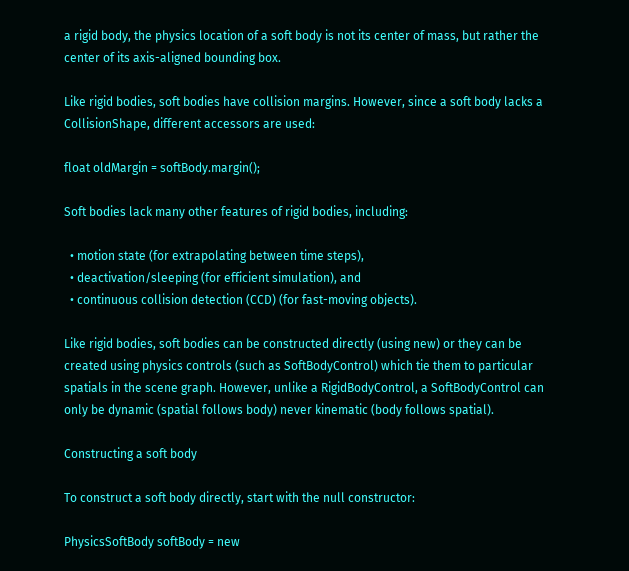a rigid body, the physics location of a soft body is not its center of mass, but rather the center of its axis-aligned bounding box.

Like rigid bodies, soft bodies have collision margins. However, since a soft body lacks a CollisionShape, different accessors are used:

float oldMargin = softBody.margin();

Soft bodies lack many other features of rigid bodies, including:

  • motion state (for extrapolating between time steps),
  • deactivation/sleeping (for efficient simulation), and
  • continuous collision detection (CCD) (for fast-moving objects).

Like rigid bodies, soft bodies can be constructed directly (using new) or they can be created using physics controls (such as SoftBodyControl) which tie them to particular spatials in the scene graph. However, unlike a RigidBodyControl, a SoftBodyControl can only be dynamic (spatial follows body) never kinematic (body follows spatial).

Constructing a soft body

To construct a soft body directly, start with the null constructor:

PhysicsSoftBody softBody = new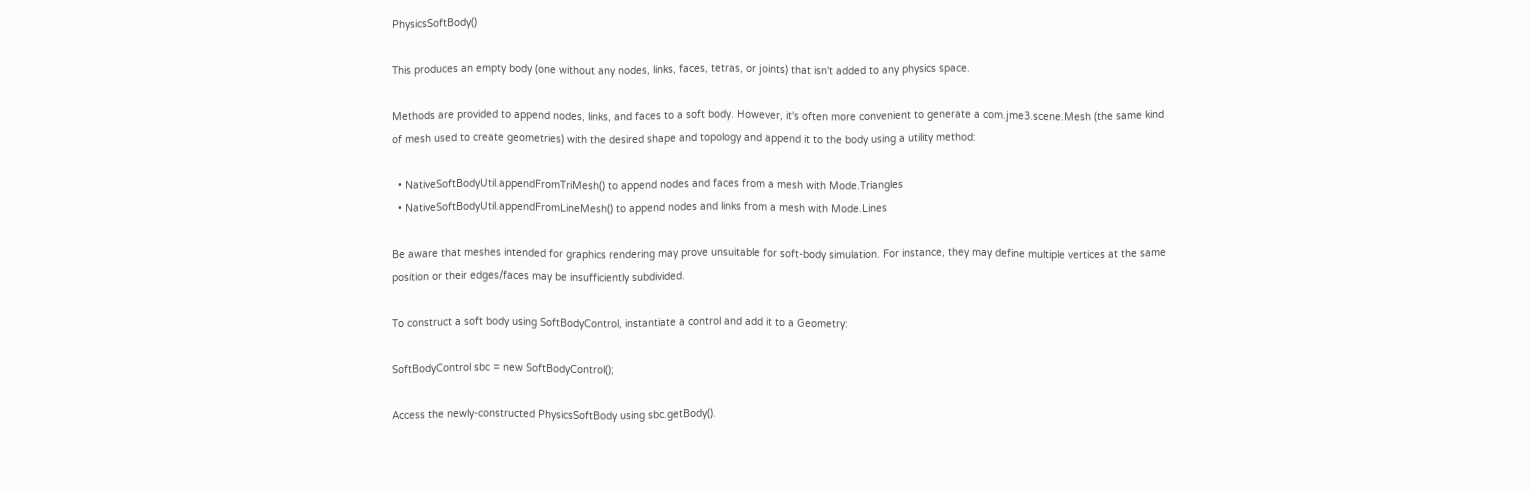PhysicsSoftBody()

This produces an empty body (one without any nodes, links, faces, tetras, or joints) that isn't added to any physics space.

Methods are provided to append nodes, links, and faces to a soft body. However, it's often more convenient to generate a com.jme3.scene.Mesh (the same kind of mesh used to create geometries) with the desired shape and topology and append it to the body using a utility method:

  • NativeSoftBodyUtil.appendFromTriMesh() to append nodes and faces from a mesh with Mode.Triangles
  • NativeSoftBodyUtil.appendFromLineMesh() to append nodes and links from a mesh with Mode.Lines

Be aware that meshes intended for graphics rendering may prove unsuitable for soft-body simulation. For instance, they may define multiple vertices at the same position or their edges/faces may be insufficiently subdivided.

To construct a soft body using SoftBodyControl, instantiate a control and add it to a Geometry:

SoftBodyControl sbc = new SoftBodyControl();

Access the newly-constructed PhysicsSoftBody using sbc.getBody().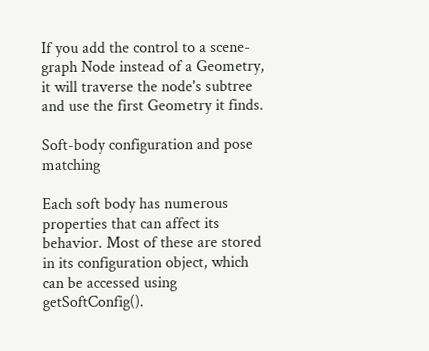If you add the control to a scene-graph Node instead of a Geometry, it will traverse the node's subtree and use the first Geometry it finds.

Soft-body configuration and pose matching

Each soft body has numerous properties that can affect its behavior. Most of these are stored in its configuration object, which can be accessed using getSoftConfig().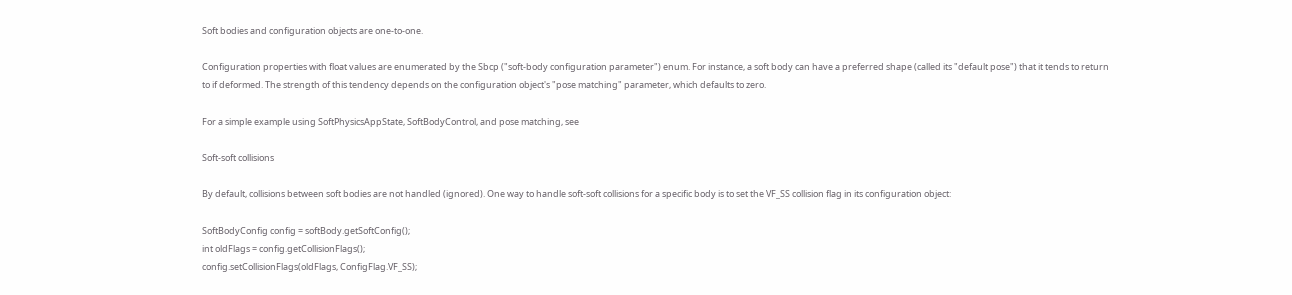Soft bodies and configuration objects are one-to-one.

Configuration properties with float values are enumerated by the Sbcp ("soft-body configuration parameter") enum. For instance, a soft body can have a preferred shape (called its "default pose") that it tends to return to if deformed. The strength of this tendency depends on the configuration object's "pose matching" parameter, which defaults to zero.

For a simple example using SoftPhysicsAppState, SoftBodyControl, and pose matching, see

Soft-soft collisions

By default, collisions between soft bodies are not handled (ignored). One way to handle soft-soft collisions for a specific body is to set the VF_SS collision flag in its configuration object:

SoftBodyConfig config = softBody.getSoftConfig();
int oldFlags = config.getCollisionFlags();
config.setCollisionFlags(oldFlags, ConfigFlag.VF_SS);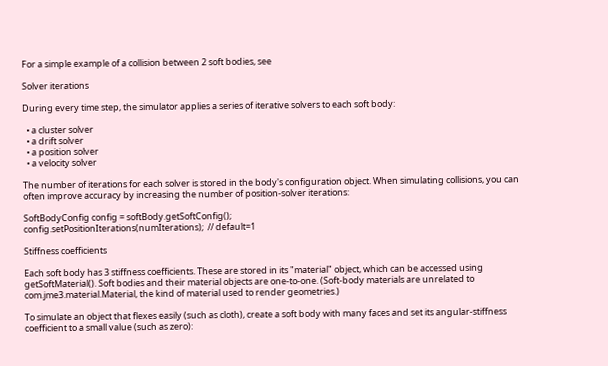For a simple example of a collision between 2 soft bodies, see

Solver iterations

During every time step, the simulator applies a series of iterative solvers to each soft body:

  • a cluster solver
  • a drift solver
  • a position solver
  • a velocity solver

The number of iterations for each solver is stored in the body's configuration object. When simulating collisions, you can often improve accuracy by increasing the number of position-solver iterations:

SoftBodyConfig config = softBody.getSoftConfig();
config.setPositionIterations(numIterations);  // default=1

Stiffness coefficients

Each soft body has 3 stiffness coefficients. These are stored in its "material" object, which can be accessed using getSoftMaterial(). Soft bodies and their material objects are one-to-one. (Soft-body materials are unrelated to com.jme3.material.Material, the kind of material used to render geometries.)

To simulate an object that flexes easily (such as cloth), create a soft body with many faces and set its angular-stiffness coefficient to a small value (such as zero):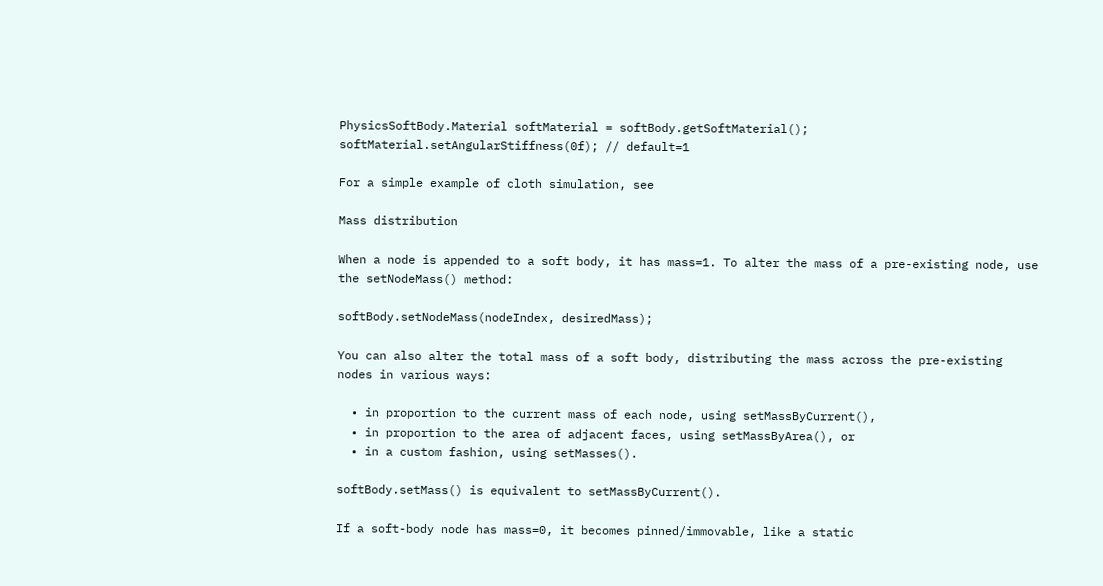PhysicsSoftBody.Material softMaterial = softBody.getSoftMaterial();
softMaterial.setAngularStiffness(0f); // default=1

For a simple example of cloth simulation, see

Mass distribution

When a node is appended to a soft body, it has mass=1. To alter the mass of a pre-existing node, use the setNodeMass() method:

softBody.setNodeMass(nodeIndex, desiredMass);

You can also alter the total mass of a soft body, distributing the mass across the pre-existing nodes in various ways:

  • in proportion to the current mass of each node, using setMassByCurrent(),
  • in proportion to the area of adjacent faces, using setMassByArea(), or
  • in a custom fashion, using setMasses().

softBody.setMass() is equivalent to setMassByCurrent().

If a soft-body node has mass=0, it becomes pinned/immovable, like a static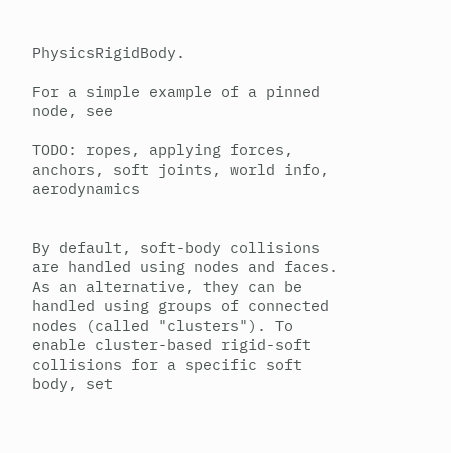PhysicsRigidBody.

For a simple example of a pinned node, see

TODO: ropes, applying forces, anchors, soft joints, world info, aerodynamics


By default, soft-body collisions are handled using nodes and faces. As an alternative, they can be handled using groups of connected nodes (called "clusters"). To enable cluster-based rigid-soft collisions for a specific soft body, set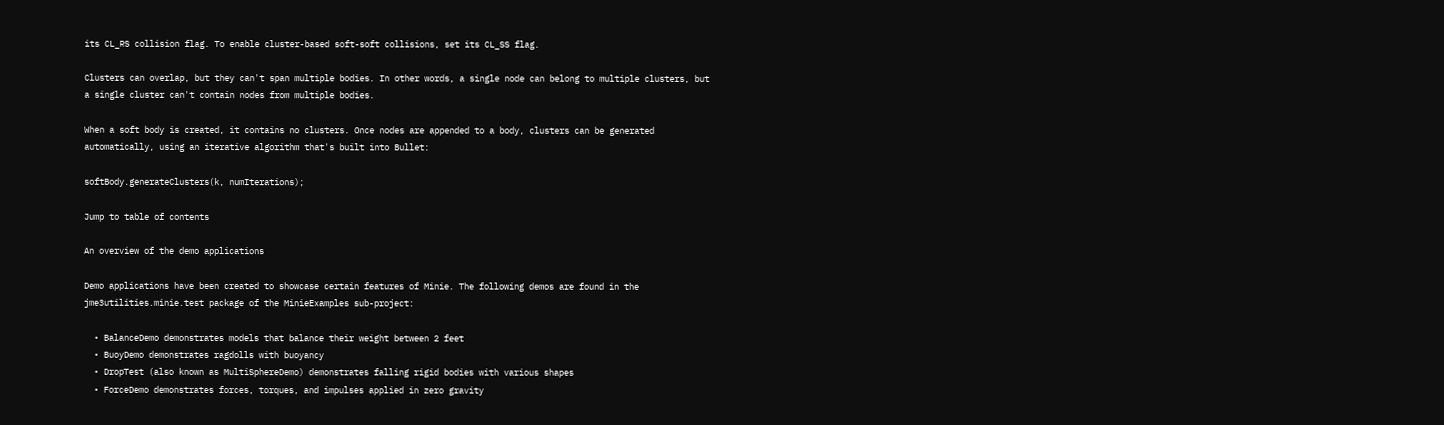its CL_RS collision flag. To enable cluster-based soft-soft collisions, set its CL_SS flag.

Clusters can overlap, but they can't span multiple bodies. In other words, a single node can belong to multiple clusters, but a single cluster can't contain nodes from multiple bodies.

When a soft body is created, it contains no clusters. Once nodes are appended to a body, clusters can be generated automatically, using an iterative algorithm that's built into Bullet:

softBody.generateClusters(k, numIterations);

Jump to table of contents

An overview of the demo applications

Demo applications have been created to showcase certain features of Minie. The following demos are found in the jme3utilities.minie.test package of the MinieExamples sub-project:

  • BalanceDemo demonstrates models that balance their weight between 2 feet
  • BuoyDemo demonstrates ragdolls with buoyancy
  • DropTest (also known as MultiSphereDemo) demonstrates falling rigid bodies with various shapes
  • ForceDemo demonstrates forces, torques, and impulses applied in zero gravity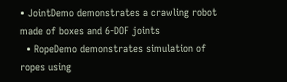• JointDemo demonstrates a crawling robot made of boxes and 6-DOF joints
  • RopeDemo demonstrates simulation of ropes using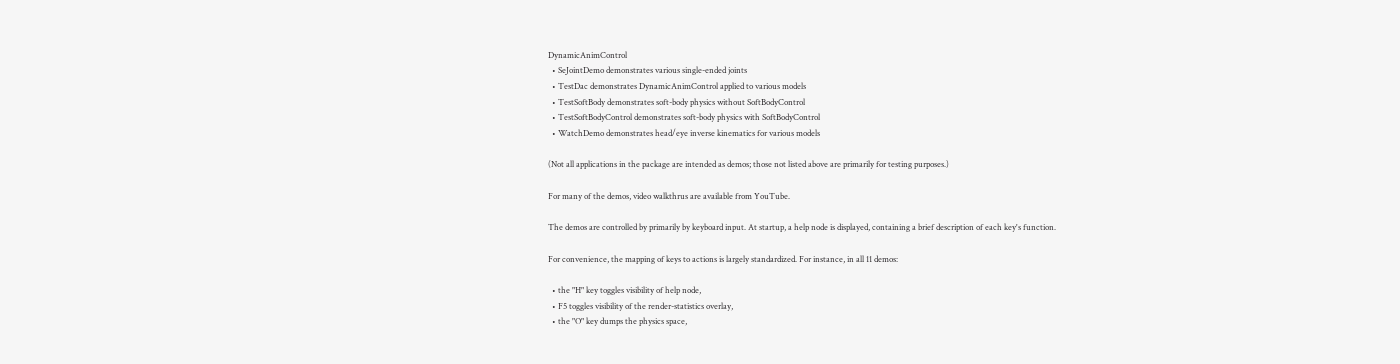DynamicAnimControl
  • SeJointDemo demonstrates various single-ended joints
  • TestDac demonstrates DynamicAnimControl applied to various models
  • TestSoftBody demonstrates soft-body physics without SoftBodyControl
  • TestSoftBodyControl demonstrates soft-body physics with SoftBodyControl
  • WatchDemo demonstrates head/eye inverse kinematics for various models

(Not all applications in the package are intended as demos; those not listed above are primarily for testing purposes.)

For many of the demos, video walkthrus are available from YouTube.

The demos are controlled by primarily by keyboard input. At startup, a help node is displayed, containing a brief description of each key's function.

For convenience, the mapping of keys to actions is largely standardized. For instance, in all 11 demos:

  • the "H" key toggles visibility of help node,
  • F5 toggles visibility of the render-statistics overlay,
  • the "O" key dumps the physics space,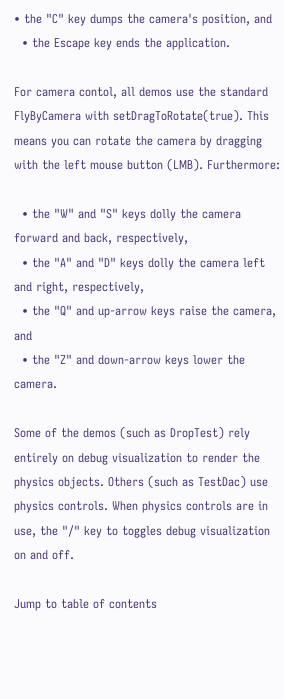• the "C" key dumps the camera's position, and
  • the Escape key ends the application.

For camera contol, all demos use the standard FlyByCamera with setDragToRotate(true). This means you can rotate the camera by dragging with the left mouse button (LMB). Furthermore:

  • the "W" and "S" keys dolly the camera forward and back, respectively,
  • the "A" and "D" keys dolly the camera left and right, respectively,
  • the "Q" and up-arrow keys raise the camera, and
  • the "Z" and down-arrow keys lower the camera.

Some of the demos (such as DropTest) rely entirely on debug visualization to render the physics objects. Others (such as TestDac) use physics controls. When physics controls are in use, the "/" key to toggles debug visualization on and off.

Jump to table of contents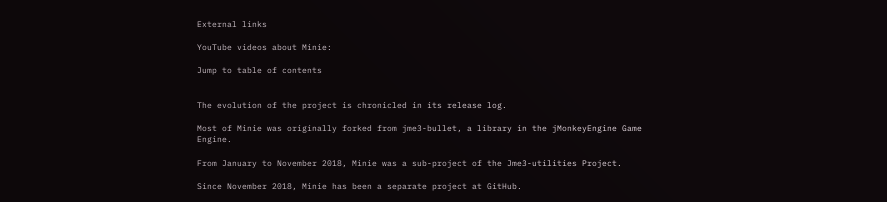External links

YouTube videos about Minie:

Jump to table of contents


The evolution of the project is chronicled in its release log.

Most of Minie was originally forked from jme3-bullet, a library in the jMonkeyEngine Game Engine.

From January to November 2018, Minie was a sub-project of the Jme3-utilities Project.

Since November 2018, Minie has been a separate project at GitHub.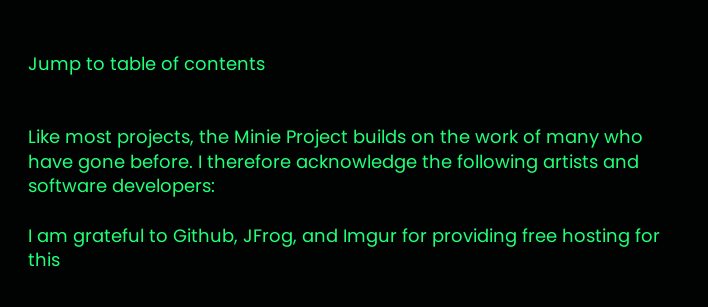Jump to table of contents


Like most projects, the Minie Project builds on the work of many who have gone before. I therefore acknowledge the following artists and software developers:

I am grateful to Github, JFrog, and Imgur for providing free hosting for this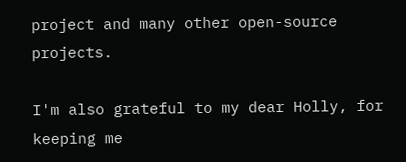project and many other open-source projects.

I'm also grateful to my dear Holly, for keeping me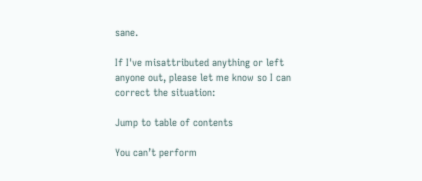sane.

If I've misattributed anything or left anyone out, please let me know so I can correct the situation:

Jump to table of contents

You can’t perform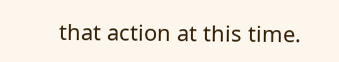that action at this time.